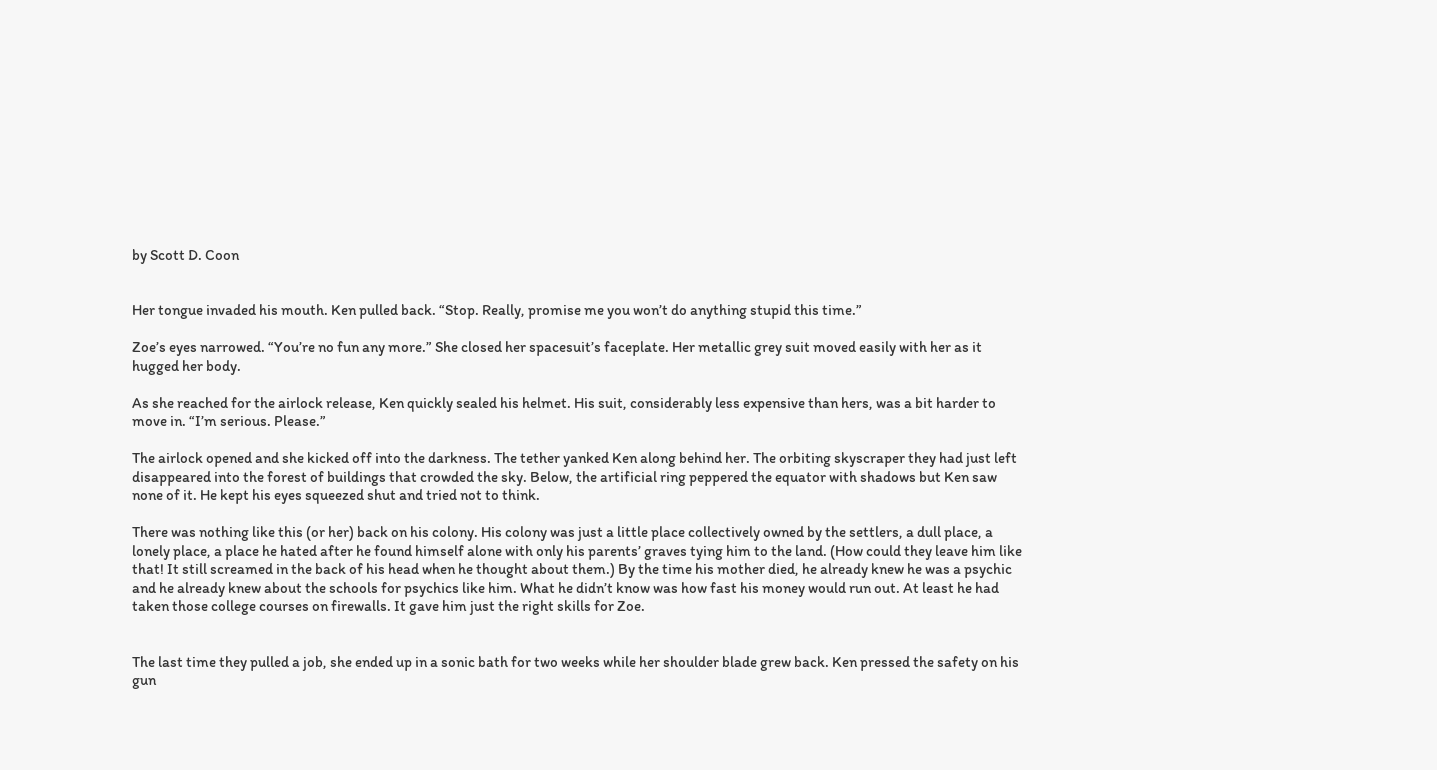by Scott D. Coon


Her tongue invaded his mouth. Ken pulled back. “Stop. Really, promise me you won’t do anything stupid this time.”

Zoe’s eyes narrowed. “You’re no fun any more.” She closed her spacesuit’s faceplate. Her metallic grey suit moved easily with her as it hugged her body.

As she reached for the airlock release, Ken quickly sealed his helmet. His suit, considerably less expensive than hers, was a bit harder to move in. “I’m serious. Please.”

The airlock opened and she kicked off into the darkness. The tether yanked Ken along behind her. The orbiting skyscraper they had just left disappeared into the forest of buildings that crowded the sky. Below, the artificial ring peppered the equator with shadows but Ken saw none of it. He kept his eyes squeezed shut and tried not to think.

There was nothing like this (or her) back on his colony. His colony was just a little place collectively owned by the settlers, a dull place, a lonely place, a place he hated after he found himself alone with only his parents’ graves tying him to the land. (How could they leave him like that! It still screamed in the back of his head when he thought about them.) By the time his mother died, he already knew he was a psychic and he already knew about the schools for psychics like him. What he didn’t know was how fast his money would run out. At least he had taken those college courses on firewalls. It gave him just the right skills for Zoe.


The last time they pulled a job, she ended up in a sonic bath for two weeks while her shoulder blade grew back. Ken pressed the safety on his gun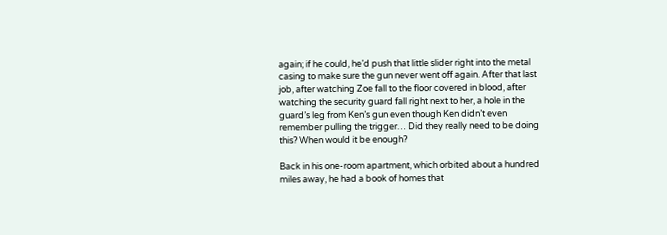again; if he could, he’d push that little slider right into the metal casing to make sure the gun never went off again. After that last job, after watching Zoe fall to the floor covered in blood, after watching the security guard fall right next to her, a hole in the guard’s leg from Ken’s gun even though Ken didn’t even remember pulling the trigger… Did they really need to be doing this? When would it be enough?

Back in his one-room apartment, which orbited about a hundred miles away, he had a book of homes that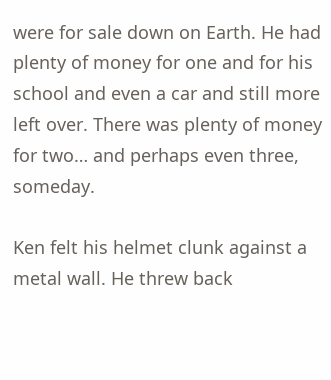were for sale down on Earth. He had plenty of money for one and for his school and even a car and still more left over. There was plenty of money for two… and perhaps even three, someday.

Ken felt his helmet clunk against a metal wall. He threw back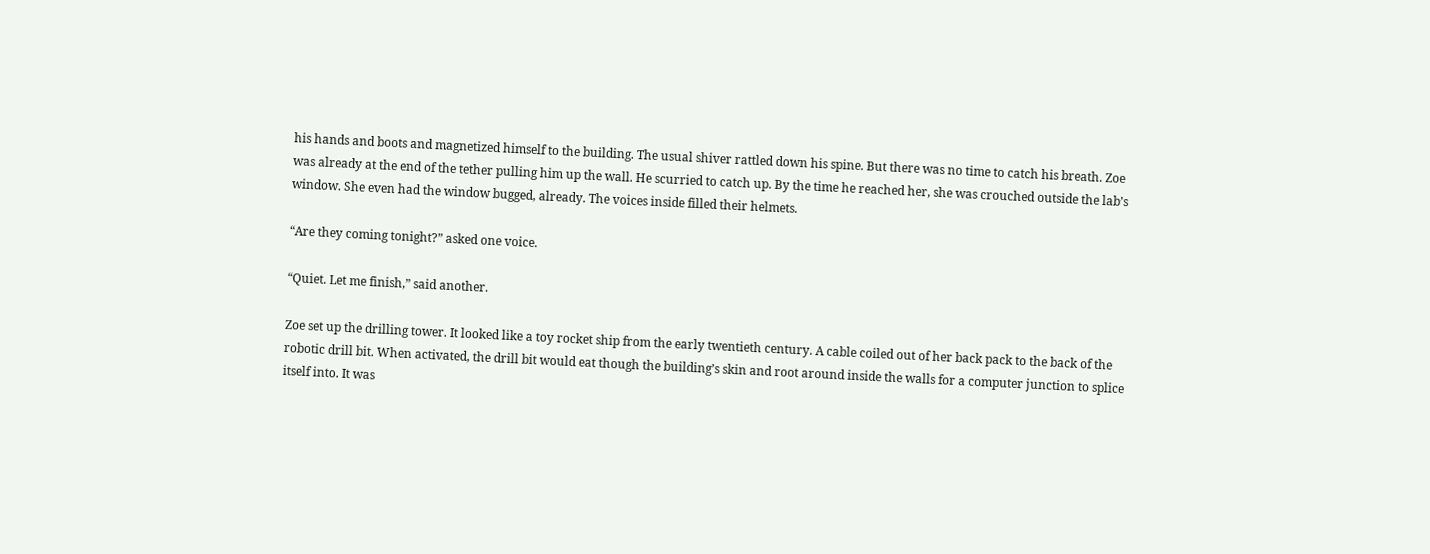his hands and boots and magnetized himself to the building. The usual shiver rattled down his spine. But there was no time to catch his breath. Zoe was already at the end of the tether pulling him up the wall. He scurried to catch up. By the time he reached her, she was crouched outside the lab’s window. She even had the window bugged, already. The voices inside filled their helmets.

“Are they coming tonight?” asked one voice.

“Quiet. Let me finish,” said another.

Zoe set up the drilling tower. It looked like a toy rocket ship from the early twentieth century. A cable coiled out of her back pack to the back of the robotic drill bit. When activated, the drill bit would eat though the building’s skin and root around inside the walls for a computer junction to splice itself into. It was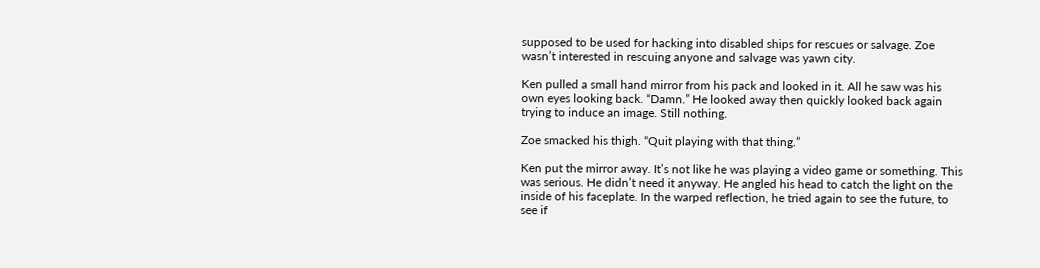supposed to be used for hacking into disabled ships for rescues or salvage. Zoe wasn’t interested in rescuing anyone and salvage was yawn city.

Ken pulled a small hand mirror from his pack and looked in it. All he saw was his own eyes looking back. “Damn.” He looked away then quickly looked back again trying to induce an image. Still nothing.

Zoe smacked his thigh. “Quit playing with that thing.”

Ken put the mirror away. It’s not like he was playing a video game or something. This was serious. He didn’t need it anyway. He angled his head to catch the light on the inside of his faceplate. In the warped reflection, he tried again to see the future, to see if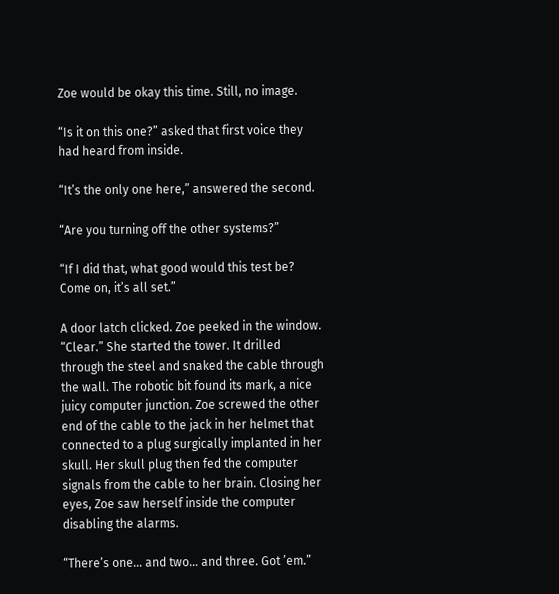Zoe would be okay this time. Still, no image.

“Is it on this one?” asked that first voice they had heard from inside.

“It’s the only one here,” answered the second.

“Are you turning off the other systems?”

“If I did that, what good would this test be? Come on, it’s all set.”

A door latch clicked. Zoe peeked in the window. “Clear.” She started the tower. It drilled through the steel and snaked the cable through the wall. The robotic bit found its mark, a nice juicy computer junction. Zoe screwed the other end of the cable to the jack in her helmet that connected to a plug surgically implanted in her skull. Her skull plug then fed the computer signals from the cable to her brain. Closing her eyes, Zoe saw herself inside the computer disabling the alarms.

“There’s one… and two… and three. Got ’em.”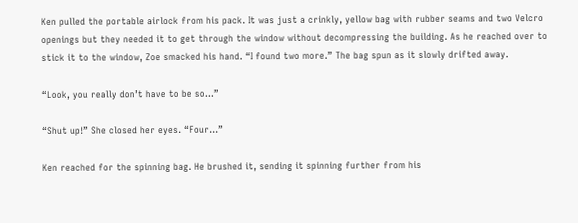Ken pulled the portable airlock from his pack. It was just a crinkly, yellow bag with rubber seams and two Velcro openings but they needed it to get through the window without decompressing the building. As he reached over to stick it to the window, Zoe smacked his hand. “I found two more.” The bag spun as it slowly drifted away.

“Look, you really don’t have to be so…”

“Shut up!” She closed her eyes. “Four…”

Ken reached for the spinning bag. He brushed it, sending it spinning further from his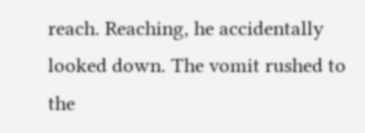reach. Reaching, he accidentally looked down. The vomit rushed to the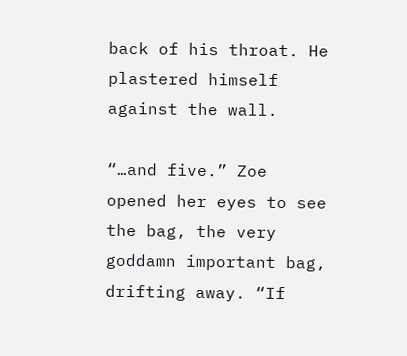back of his throat. He plastered himself against the wall.

“…and five.” Zoe opened her eyes to see the bag, the very goddamn important bag, drifting away. “If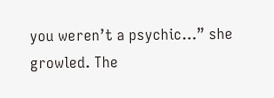you weren’t a psychic…” she growled. The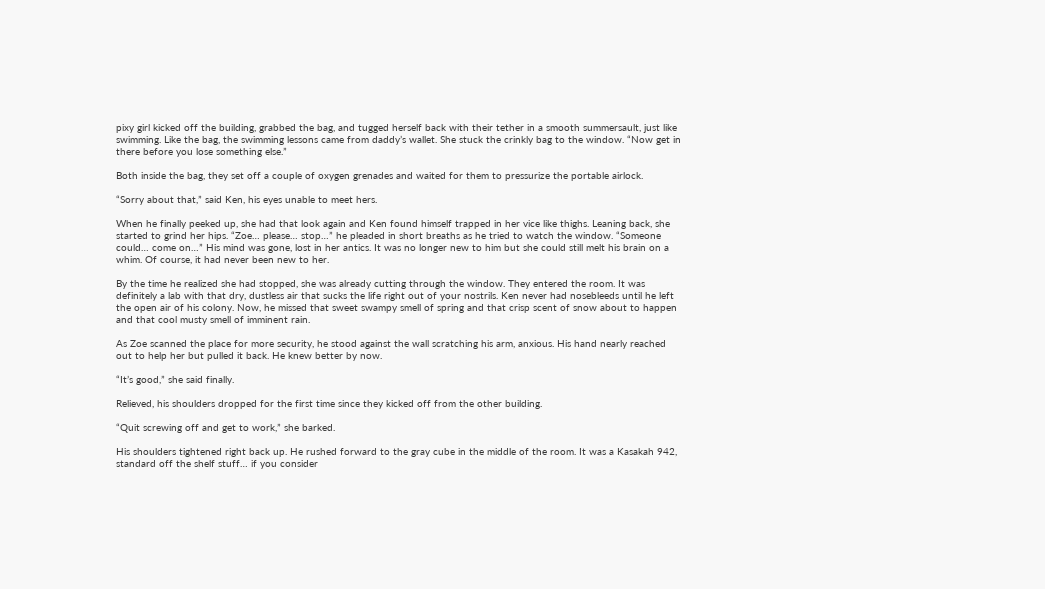pixy girl kicked off the building, grabbed the bag, and tugged herself back with their tether in a smooth summersault, just like swimming. Like the bag, the swimming lessons came from daddy’s wallet. She stuck the crinkly bag to the window. “Now get in there before you lose something else.”

Both inside the bag, they set off a couple of oxygen grenades and waited for them to pressurize the portable airlock.

“Sorry about that,” said Ken, his eyes unable to meet hers.

When he finally peeked up, she had that look again and Ken found himself trapped in her vice like thighs. Leaning back, she started to grind her hips. “Zoe… please… stop…” he pleaded in short breaths as he tried to watch the window. “Someone could… come on…” His mind was gone, lost in her antics. It was no longer new to him but she could still melt his brain on a whim. Of course, it had never been new to her.

By the time he realized she had stopped, she was already cutting through the window. They entered the room. It was definitely a lab with that dry, dustless air that sucks the life right out of your nostrils. Ken never had nosebleeds until he left the open air of his colony. Now, he missed that sweet swampy smell of spring and that crisp scent of snow about to happen and that cool musty smell of imminent rain.

As Zoe scanned the place for more security, he stood against the wall scratching his arm, anxious. His hand nearly reached out to help her but pulled it back. He knew better by now.

“It’s good,” she said finally.

Relieved, his shoulders dropped for the first time since they kicked off from the other building.

“Quit screwing off and get to work,” she barked.

His shoulders tightened right back up. He rushed forward to the gray cube in the middle of the room. It was a Kasakah 942, standard off the shelf stuff… if you consider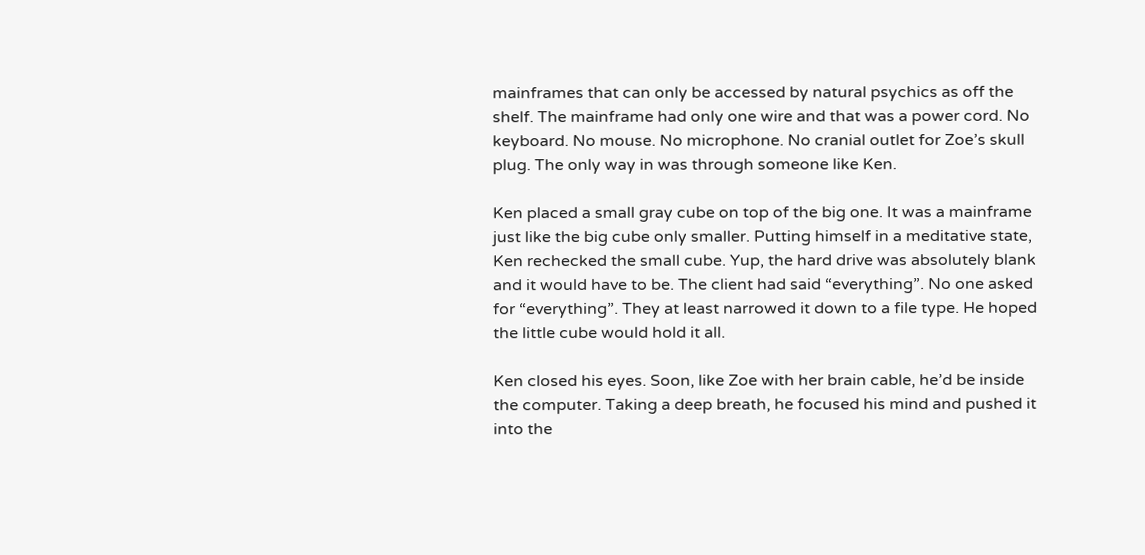mainframes that can only be accessed by natural psychics as off the shelf. The mainframe had only one wire and that was a power cord. No keyboard. No mouse. No microphone. No cranial outlet for Zoe’s skull plug. The only way in was through someone like Ken.

Ken placed a small gray cube on top of the big one. It was a mainframe just like the big cube only smaller. Putting himself in a meditative state, Ken rechecked the small cube. Yup, the hard drive was absolutely blank and it would have to be. The client had said “everything”. No one asked for “everything”. They at least narrowed it down to a file type. He hoped the little cube would hold it all.

Ken closed his eyes. Soon, like Zoe with her brain cable, he’d be inside the computer. Taking a deep breath, he focused his mind and pushed it into the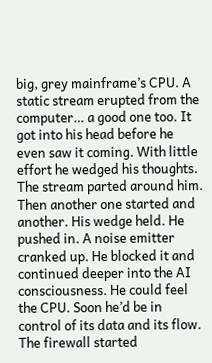big, grey mainframe’s CPU. A static stream erupted from the computer… a good one too. It got into his head before he even saw it coming. With little effort he wedged his thoughts. The stream parted around him. Then another one started and another. His wedge held. He pushed in. A noise emitter cranked up. He blocked it and continued deeper into the AI consciousness. He could feel the CPU. Soon he’d be in control of its data and its flow. The firewall started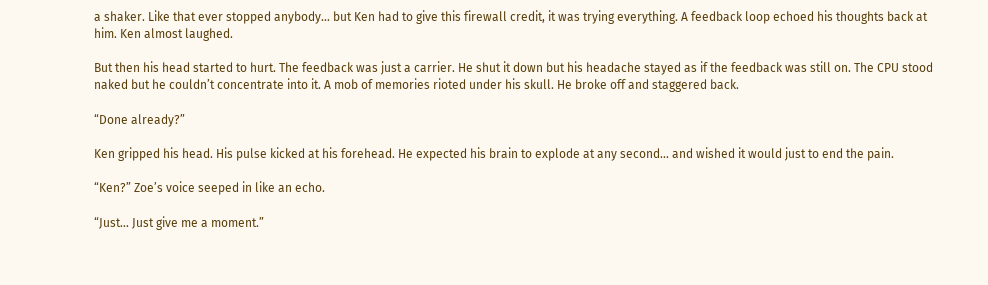a shaker. Like that ever stopped anybody… but Ken had to give this firewall credit, it was trying everything. A feedback loop echoed his thoughts back at him. Ken almost laughed.

But then his head started to hurt. The feedback was just a carrier. He shut it down but his headache stayed as if the feedback was still on. The CPU stood naked but he couldn’t concentrate into it. A mob of memories rioted under his skull. He broke off and staggered back.

“Done already?”

Ken gripped his head. His pulse kicked at his forehead. He expected his brain to explode at any second… and wished it would just to end the pain.

“Ken?” Zoe’s voice seeped in like an echo.

“Just… Just give me a moment.”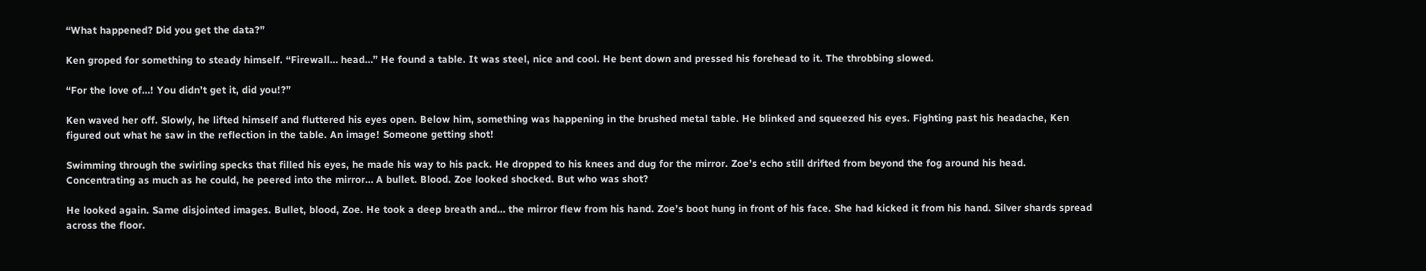“What happened? Did you get the data?”

Ken groped for something to steady himself. “Firewall… head…” He found a table. It was steel, nice and cool. He bent down and pressed his forehead to it. The throbbing slowed.

“For the love of…! You didn’t get it, did you!?”

Ken waved her off. Slowly, he lifted himself and fluttered his eyes open. Below him, something was happening in the brushed metal table. He blinked and squeezed his eyes. Fighting past his headache, Ken figured out what he saw in the reflection in the table. An image! Someone getting shot!

Swimming through the swirling specks that filled his eyes, he made his way to his pack. He dropped to his knees and dug for the mirror. Zoe’s echo still drifted from beyond the fog around his head. Concentrating as much as he could, he peered into the mirror… A bullet. Blood. Zoe looked shocked. But who was shot?

He looked again. Same disjointed images. Bullet, blood, Zoe. He took a deep breath and… the mirror flew from his hand. Zoe’s boot hung in front of his face. She had kicked it from his hand. Silver shards spread across the floor.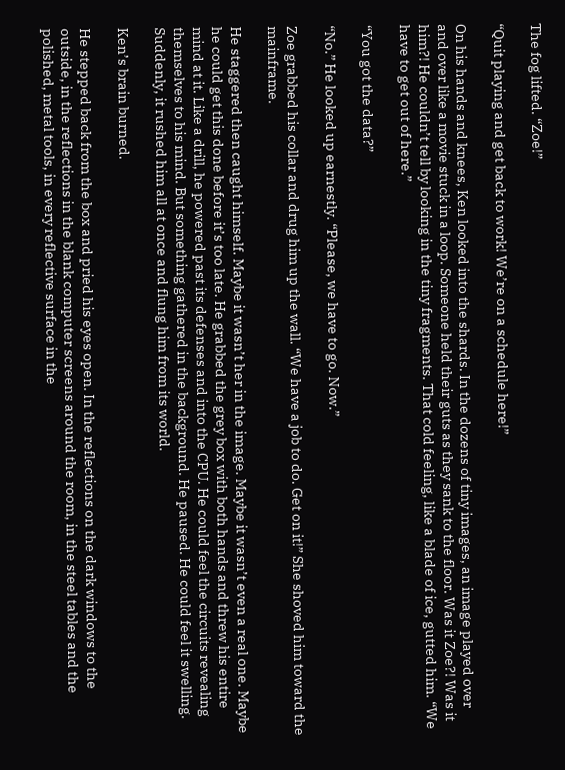The fog lifted. “Zoe!”

“Quit playing and get back to work! We’re on a schedule here!”

On his hands and knees, Ken looked into the shards. In the dozens of tiny images, an image played over and over like a movie stuck in a loop. Someone held their guts as they sank to the floor. Was it Zoe?! Was it him?! He couldn’t tell by looking in the tiny fragments. That cold feeling, like a blade of ice, gutted him. “We have to get out of here.”

“You got the data?”

“No.” He looked up earnestly. “Please, we have to go. Now.”

Zoe grabbed his collar and drug him up the wall. “We have a job to do. Get on it!” She shoved him toward the mainframe.

He staggered then caught himself. Maybe it wasn’t her in the image. Maybe it wasn’t even a real one. Maybe he could get this done before it’s too late. He grabbed the grey box with both hands and threw his entire mind at it. Like a drill, he powered past its defenses and into the CPU. He could feel the circuits revealing themselves to his mind. But something gathered in the background. He paused. He could feel it swelling. Suddenly, it rushed him all at once and flung him from its world.

Ken’s brain burned.

He stepped back from the box and pried his eyes open. In the reflections on the dark windows to the outside, in the reflections in the blank computer screens around the room, in the steel tables and the polished, metal tools, in every reflective surface in the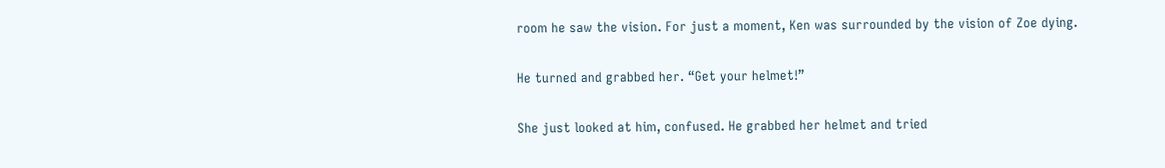room he saw the vision. For just a moment, Ken was surrounded by the vision of Zoe dying.

He turned and grabbed her. “Get your helmet!”

She just looked at him, confused. He grabbed her helmet and tried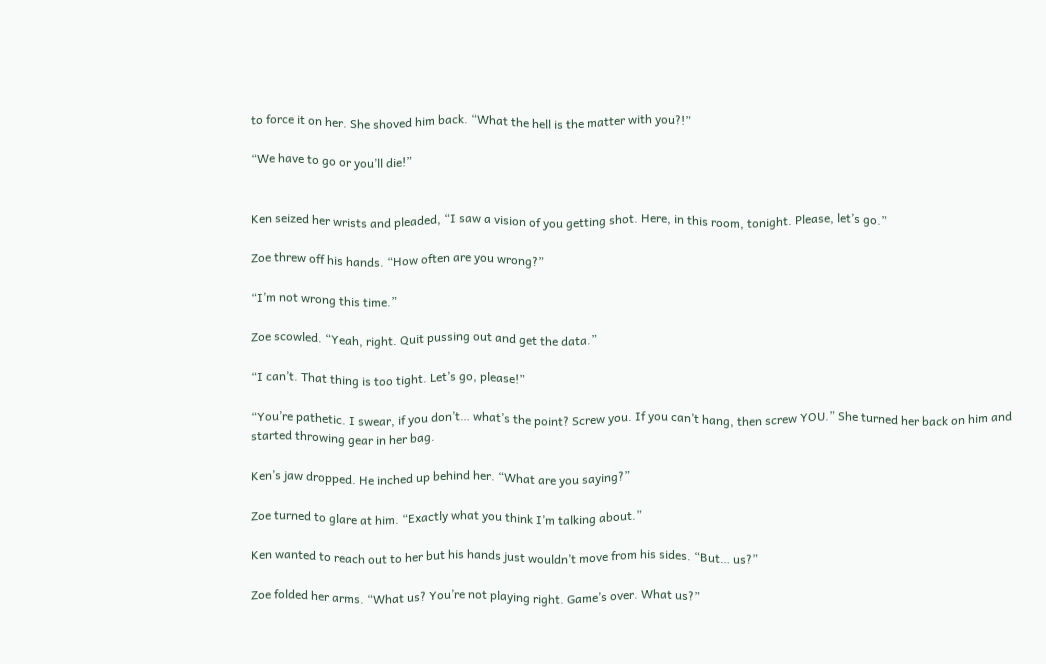to force it on her. She shoved him back. “What the hell is the matter with you?!”

“We have to go or you’ll die!”


Ken seized her wrists and pleaded, “I saw a vision of you getting shot. Here, in this room, tonight. Please, let’s go.”

Zoe threw off his hands. “How often are you wrong?”

“I’m not wrong this time.”

Zoe scowled. “Yeah, right. Quit pussing out and get the data.”

“I can’t. That thing is too tight. Let’s go, please!”

“You’re pathetic. I swear, if you don’t… what’s the point? Screw you. If you can’t hang, then screw YOU.” She turned her back on him and started throwing gear in her bag.

Ken’s jaw dropped. He inched up behind her. “What are you saying?”

Zoe turned to glare at him. “Exactly what you think I’m talking about.”

Ken wanted to reach out to her but his hands just wouldn’t move from his sides. “But… us?”

Zoe folded her arms. “What us? You’re not playing right. Game’s over. What us?”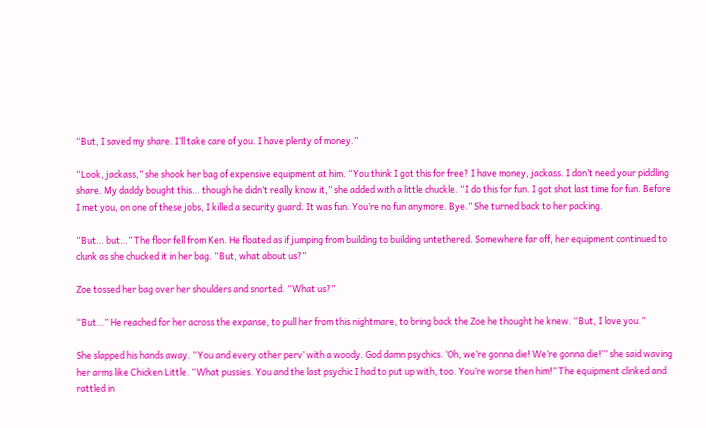“But, I saved my share. I’ll take care of you. I have plenty of money.”

“Look, jackass,” she shook her bag of expensive equipment at him. “You think I got this for free? I have money, jackass. I don’t need your piddling share. My daddy bought this… though he didn’t really know it,” she added with a little chuckle. “I do this for fun. I got shot last time for fun. Before I met you, on one of these jobs, I killed a security guard. It was fun. You’re no fun anymore. Bye.” She turned back to her packing.

“But… but…” The floor fell from Ken. He floated as if jumping from building to building untethered. Somewhere far off, her equipment continued to clunk as she chucked it in her bag. “But, what about us?”

Zoe tossed her bag over her shoulders and snorted. “What us?”

“But…” He reached for her across the expanse, to pull her from this nightmare, to bring back the Zoe he thought he knew. “But, I love you.”

She slapped his hands away. “You and every other perv’ with a woody. God damn psychics. ‘Oh, we’re gonna die! We’re gonna die!’” she said waving her arms like Chicken Little. “What pussies. You and the last psychic I had to put up with, too. You’re worse then him!” The equipment clinked and rattled in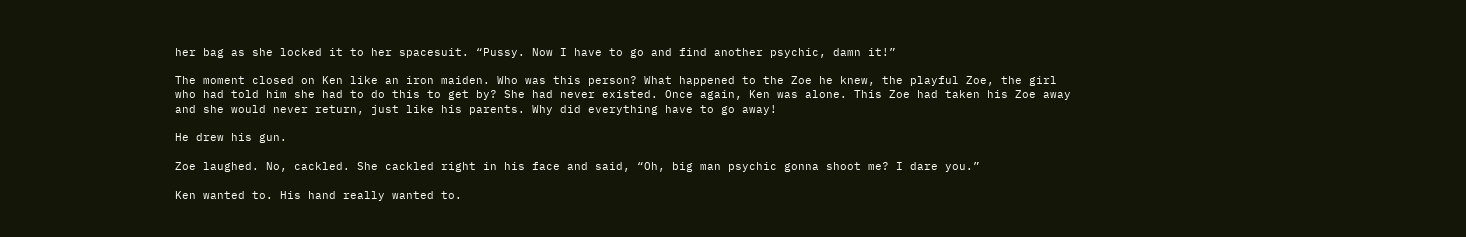her bag as she locked it to her spacesuit. “Pussy. Now I have to go and find another psychic, damn it!”

The moment closed on Ken like an iron maiden. Who was this person? What happened to the Zoe he knew, the playful Zoe, the girl who had told him she had to do this to get by? She had never existed. Once again, Ken was alone. This Zoe had taken his Zoe away and she would never return, just like his parents. Why did everything have to go away!

He drew his gun.

Zoe laughed. No, cackled. She cackled right in his face and said, “Oh, big man psychic gonna shoot me? I dare you.”

Ken wanted to. His hand really wanted to.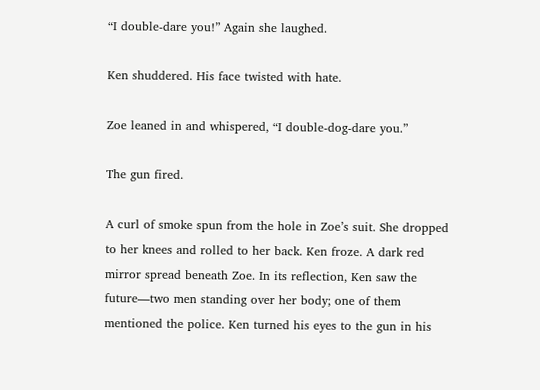“I double-dare you!” Again she laughed.

Ken shuddered. His face twisted with hate.

Zoe leaned in and whispered, “I double-dog-dare you.”

The gun fired.

A curl of smoke spun from the hole in Zoe’s suit. She dropped to her knees and rolled to her back. Ken froze. A dark red mirror spread beneath Zoe. In its reflection, Ken saw the future—two men standing over her body; one of them mentioned the police. Ken turned his eyes to the gun in his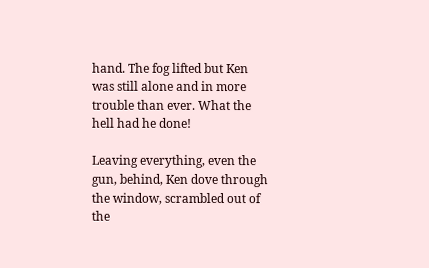hand. The fog lifted but Ken was still alone and in more trouble than ever. What the hell had he done!

Leaving everything, even the gun, behind, Ken dove through the window, scrambled out of the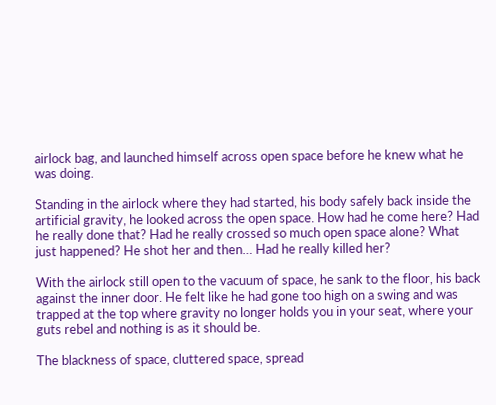airlock bag, and launched himself across open space before he knew what he was doing.

Standing in the airlock where they had started, his body safely back inside the artificial gravity, he looked across the open space. How had he come here? Had he really done that? Had he really crossed so much open space alone? What just happened? He shot her and then… Had he really killed her?

With the airlock still open to the vacuum of space, he sank to the floor, his back against the inner door. He felt like he had gone too high on a swing and was trapped at the top where gravity no longer holds you in your seat, where your guts rebel and nothing is as it should be.

The blackness of space, cluttered space, spread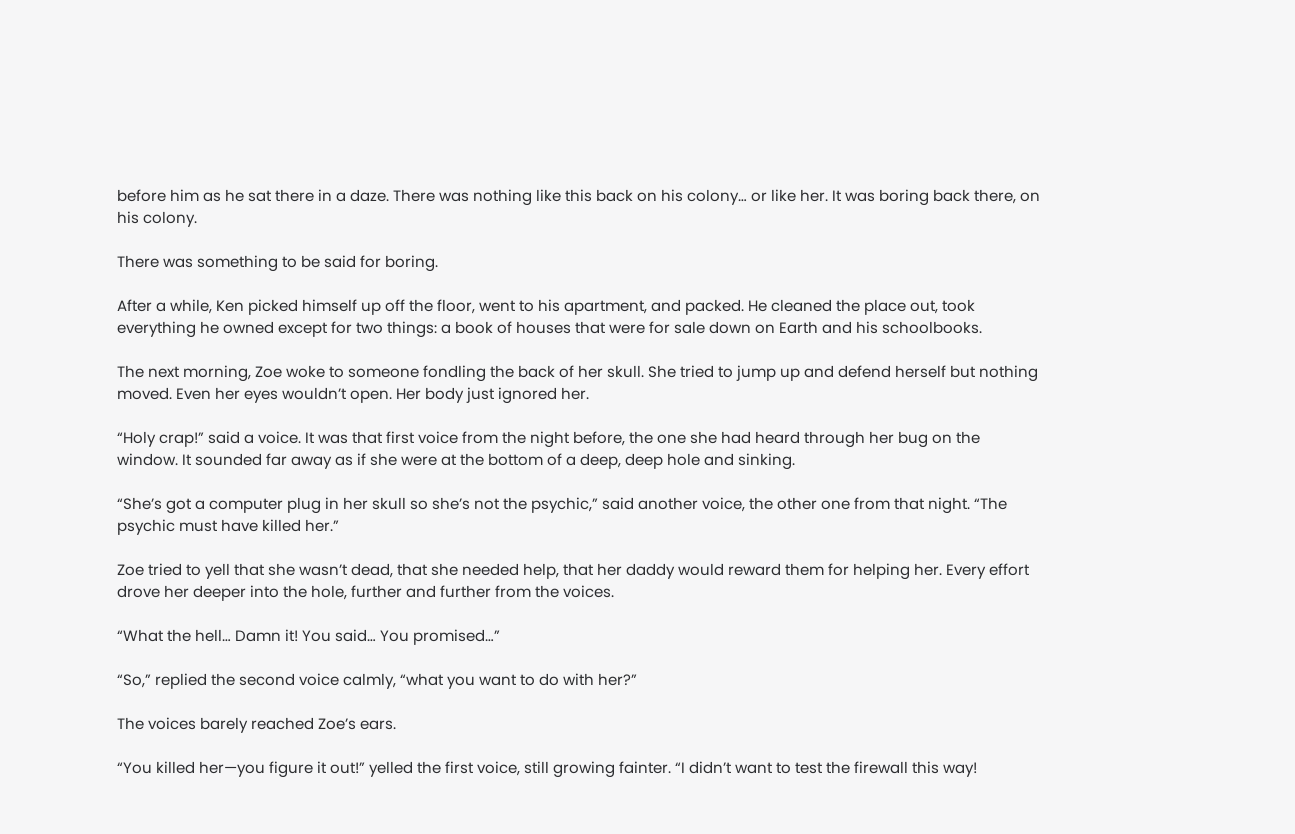before him as he sat there in a daze. There was nothing like this back on his colony… or like her. It was boring back there, on his colony.

There was something to be said for boring.

After a while, Ken picked himself up off the floor, went to his apartment, and packed. He cleaned the place out, took everything he owned except for two things: a book of houses that were for sale down on Earth and his schoolbooks.

The next morning, Zoe woke to someone fondling the back of her skull. She tried to jump up and defend herself but nothing moved. Even her eyes wouldn’t open. Her body just ignored her.

“Holy crap!” said a voice. It was that first voice from the night before, the one she had heard through her bug on the window. It sounded far away as if she were at the bottom of a deep, deep hole and sinking.

“She’s got a computer plug in her skull so she’s not the psychic,” said another voice, the other one from that night. “The psychic must have killed her.”

Zoe tried to yell that she wasn’t dead, that she needed help, that her daddy would reward them for helping her. Every effort drove her deeper into the hole, further and further from the voices.

“What the hell… Damn it! You said… You promised…”

“So,” replied the second voice calmly, “what you want to do with her?”

The voices barely reached Zoe’s ears.

“You killed her—you figure it out!” yelled the first voice, still growing fainter. “I didn’t want to test the firewall this way!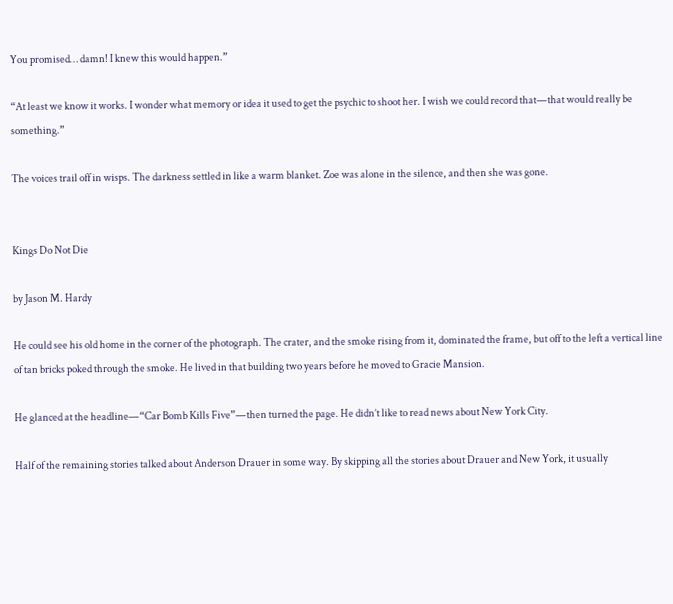You promised… damn! I knew this would happen.”

“At least we know it works. I wonder what memory or idea it used to get the psychic to shoot her. I wish we could record that—that would really be something.”

The voices trail off in wisps. The darkness settled in like a warm blanket. Zoe was alone in the silence, and then she was gone.


Kings Do Not Die

by Jason M. Hardy

He could see his old home in the corner of the photograph. The crater, and the smoke rising from it, dominated the frame, but off to the left a vertical line of tan bricks poked through the smoke. He lived in that building two years before he moved to Gracie Mansion.

He glanced at the headline—“Car Bomb Kills Five”—then turned the page. He didn’t like to read news about New York City.

Half of the remaining stories talked about Anderson Drauer in some way. By skipping all the stories about Drauer and New York, it usually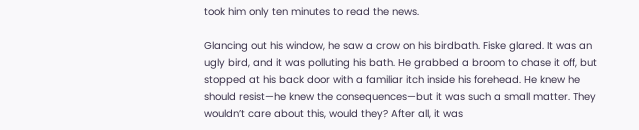took him only ten minutes to read the news.

Glancing out his window, he saw a crow on his birdbath. Fiske glared. It was an ugly bird, and it was polluting his bath. He grabbed a broom to chase it off, but stopped at his back door with a familiar itch inside his forehead. He knew he should resist—he knew the consequences—but it was such a small matter. They wouldn’t care about this, would they? After all, it was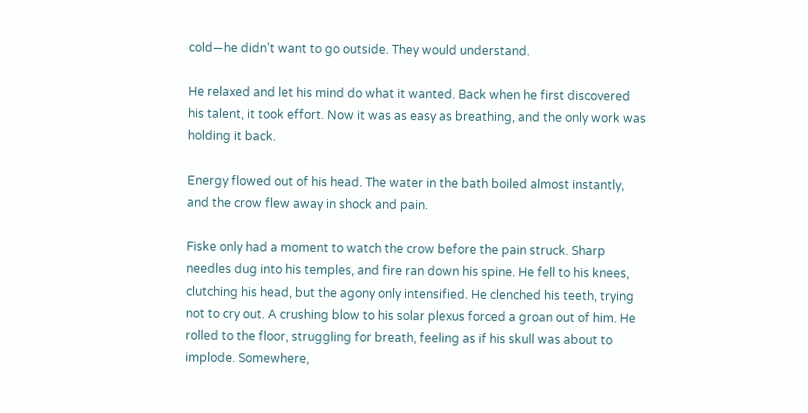cold—he didn’t want to go outside. They would understand.

He relaxed and let his mind do what it wanted. Back when he first discovered his talent, it took effort. Now it was as easy as breathing, and the only work was holding it back.

Energy flowed out of his head. The water in the bath boiled almost instantly, and the crow flew away in shock and pain.

Fiske only had a moment to watch the crow before the pain struck. Sharp needles dug into his temples, and fire ran down his spine. He fell to his knees, clutching his head, but the agony only intensified. He clenched his teeth, trying not to cry out. A crushing blow to his solar plexus forced a groan out of him. He rolled to the floor, struggling for breath, feeling as if his skull was about to implode. Somewhere,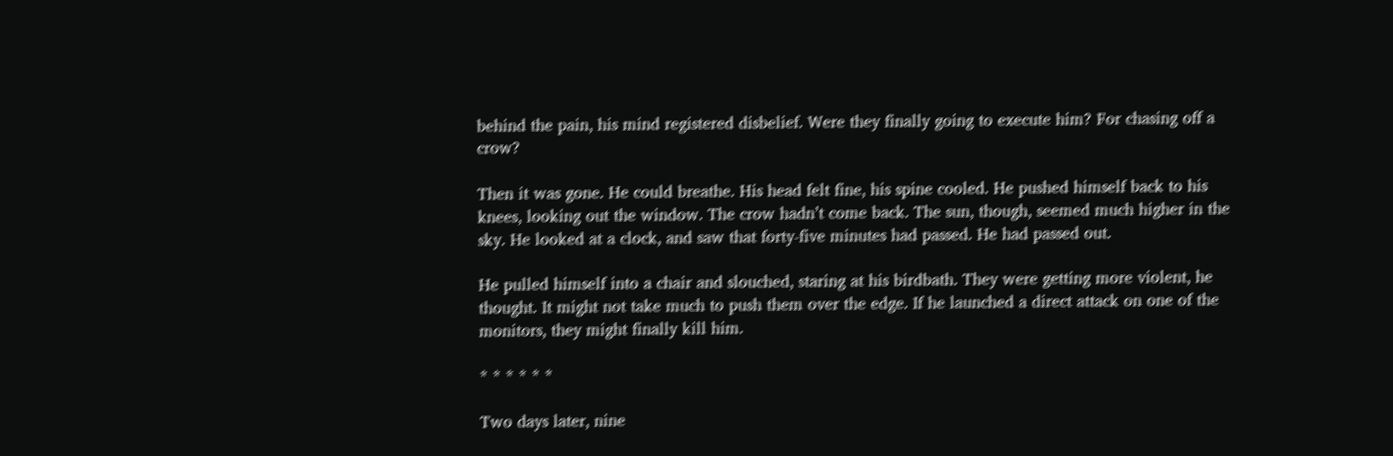behind the pain, his mind registered disbelief. Were they finally going to execute him? For chasing off a crow?

Then it was gone. He could breathe. His head felt fine, his spine cooled. He pushed himself back to his knees, looking out the window. The crow hadn’t come back. The sun, though, seemed much higher in the sky. He looked at a clock, and saw that forty-five minutes had passed. He had passed out.

He pulled himself into a chair and slouched, staring at his birdbath. They were getting more violent, he thought. It might not take much to push them over the edge. If he launched a direct attack on one of the monitors, they might finally kill him.

* * * * * *

Two days later, nine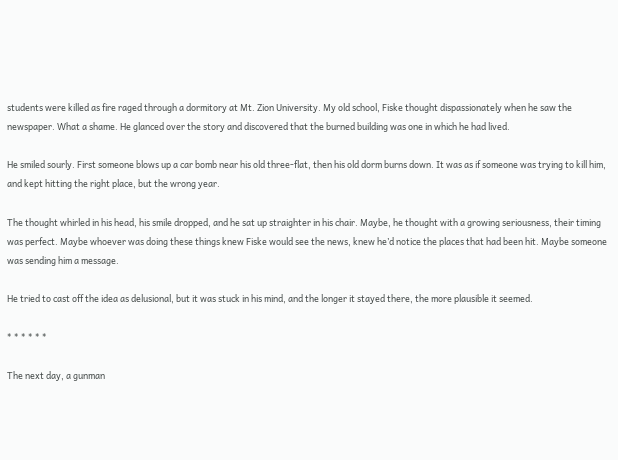students were killed as fire raged through a dormitory at Mt. Zion University. My old school, Fiske thought dispassionately when he saw the newspaper. What a shame. He glanced over the story and discovered that the burned building was one in which he had lived.

He smiled sourly. First someone blows up a car bomb near his old three-flat, then his old dorm burns down. It was as if someone was trying to kill him, and kept hitting the right place, but the wrong year.

The thought whirled in his head, his smile dropped, and he sat up straighter in his chair. Maybe, he thought with a growing seriousness, their timing was perfect. Maybe whoever was doing these things knew Fiske would see the news, knew he’d notice the places that had been hit. Maybe someone was sending him a message.

He tried to cast off the idea as delusional, but it was stuck in his mind, and the longer it stayed there, the more plausible it seemed.

* * * * * *

The next day, a gunman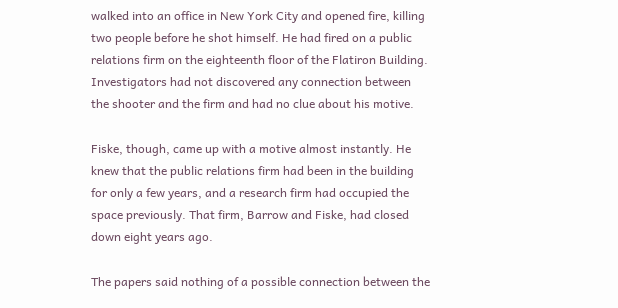walked into an office in New York City and opened fire, killing two people before he shot himself. He had fired on a public relations firm on the eighteenth floor of the Flatiron Building. Investigators had not discovered any connection between the shooter and the firm and had no clue about his motive.

Fiske, though, came up with a motive almost instantly. He knew that the public relations firm had been in the building for only a few years, and a research firm had occupied the space previously. That firm, Barrow and Fiske, had closed down eight years ago.

The papers said nothing of a possible connection between the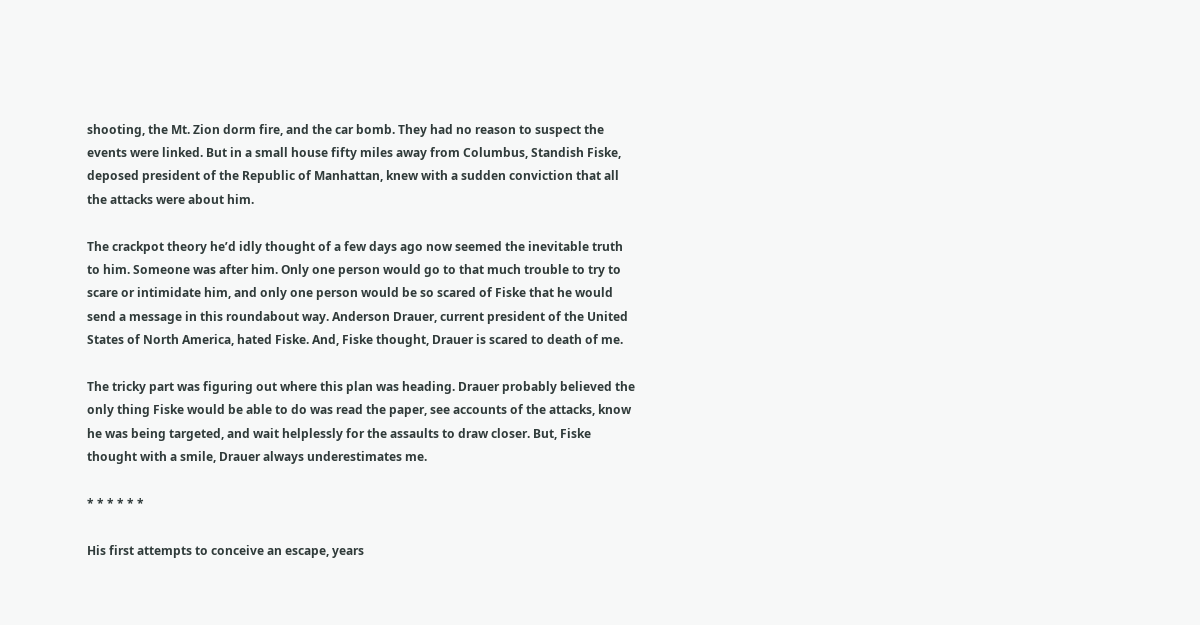shooting, the Mt. Zion dorm fire, and the car bomb. They had no reason to suspect the events were linked. But in a small house fifty miles away from Columbus, Standish Fiske, deposed president of the Republic of Manhattan, knew with a sudden conviction that all the attacks were about him.

The crackpot theory he’d idly thought of a few days ago now seemed the inevitable truth to him. Someone was after him. Only one person would go to that much trouble to try to scare or intimidate him, and only one person would be so scared of Fiske that he would send a message in this roundabout way. Anderson Drauer, current president of the United States of North America, hated Fiske. And, Fiske thought, Drauer is scared to death of me.

The tricky part was figuring out where this plan was heading. Drauer probably believed the only thing Fiske would be able to do was read the paper, see accounts of the attacks, know he was being targeted, and wait helplessly for the assaults to draw closer. But, Fiske thought with a smile, Drauer always underestimates me.

* * * * * *

His first attempts to conceive an escape, years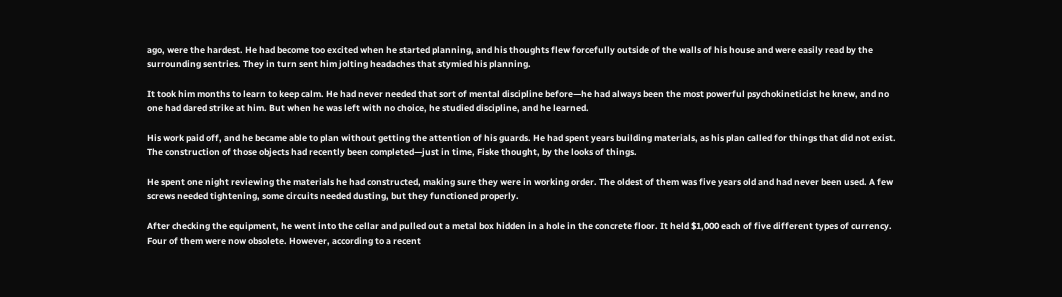ago, were the hardest. He had become too excited when he started planning, and his thoughts flew forcefully outside of the walls of his house and were easily read by the surrounding sentries. They in turn sent him jolting headaches that stymied his planning.

It took him months to learn to keep calm. He had never needed that sort of mental discipline before—he had always been the most powerful psychokineticist he knew, and no one had dared strike at him. But when he was left with no choice, he studied discipline, and he learned.

His work paid off, and he became able to plan without getting the attention of his guards. He had spent years building materials, as his plan called for things that did not exist. The construction of those objects had recently been completed—just in time, Fiske thought, by the looks of things.

He spent one night reviewing the materials he had constructed, making sure they were in working order. The oldest of them was five years old and had never been used. A few screws needed tightening, some circuits needed dusting, but they functioned properly.

After checking the equipment, he went into the cellar and pulled out a metal box hidden in a hole in the concrete floor. It held $1,000 each of five different types of currency. Four of them were now obsolete. However, according to a recent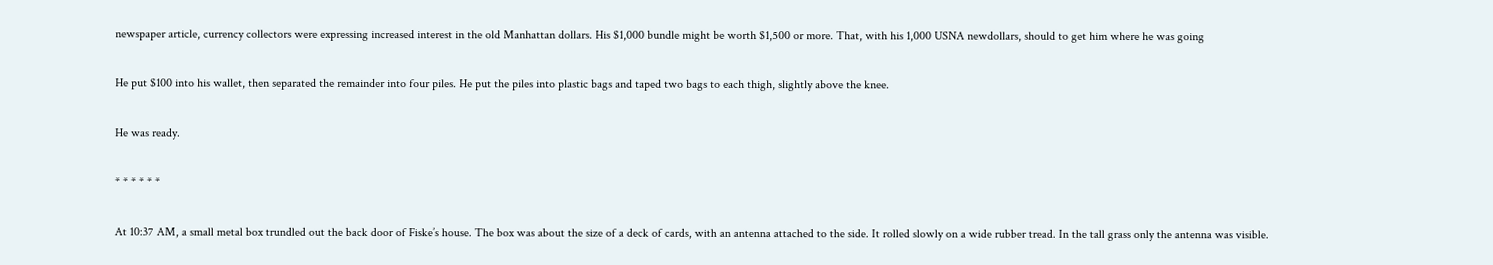newspaper article, currency collectors were expressing increased interest in the old Manhattan dollars. His $1,000 bundle might be worth $1,500 or more. That, with his 1,000 USNA newdollars, should to get him where he was going

He put $100 into his wallet, then separated the remainder into four piles. He put the piles into plastic bags and taped two bags to each thigh, slightly above the knee.

He was ready.

* * * * * *

At 10:37 AM, a small metal box trundled out the back door of Fiske’s house. The box was about the size of a deck of cards, with an antenna attached to the side. It rolled slowly on a wide rubber tread. In the tall grass only the antenna was visible.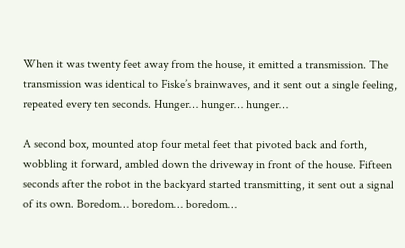When it was twenty feet away from the house, it emitted a transmission. The transmission was identical to Fiske’s brainwaves, and it sent out a single feeling, repeated every ten seconds. Hunger… hunger… hunger…

A second box, mounted atop four metal feet that pivoted back and forth, wobbling it forward, ambled down the driveway in front of the house. Fifteen seconds after the robot in the backyard started transmitting, it sent out a signal of its own. Boredom… boredom… boredom…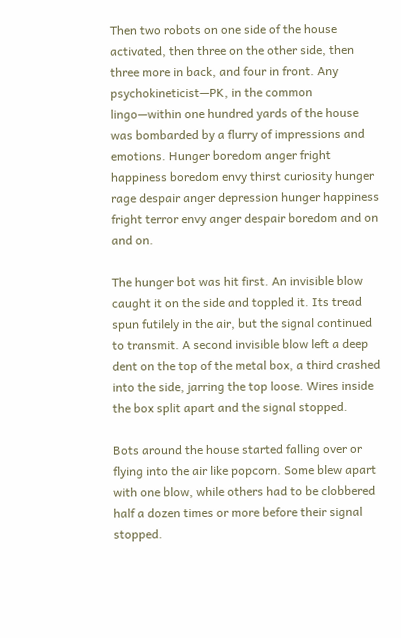Then two robots on one side of the house activated, then three on the other side, then three more in back, and four in front. Any psychokineticist—PK, in the common lingo—within one hundred yards of the house was bombarded by a flurry of impressions and emotions. Hunger boredom anger fright happiness boredom envy thirst curiosity hunger rage despair anger depression hunger happiness fright terror envy anger despair boredom and on and on.

The hunger bot was hit first. An invisible blow caught it on the side and toppled it. Its tread spun futilely in the air, but the signal continued to transmit. A second invisible blow left a deep dent on the top of the metal box, a third crashed into the side, jarring the top loose. Wires inside the box split apart and the signal stopped.

Bots around the house started falling over or flying into the air like popcorn. Some blew apart with one blow, while others had to be clobbered half a dozen times or more before their signal stopped.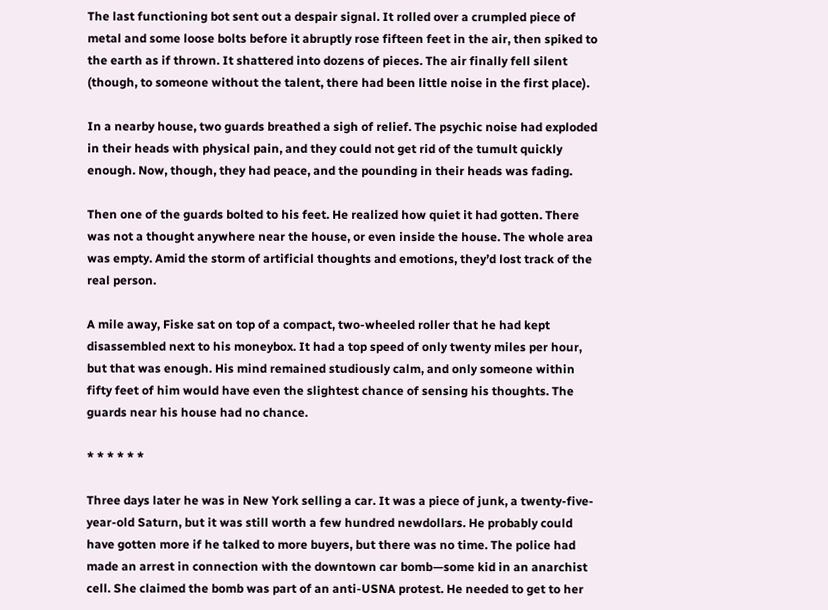The last functioning bot sent out a despair signal. It rolled over a crumpled piece of metal and some loose bolts before it abruptly rose fifteen feet in the air, then spiked to the earth as if thrown. It shattered into dozens of pieces. The air finally fell silent (though, to someone without the talent, there had been little noise in the first place).

In a nearby house, two guards breathed a sigh of relief. The psychic noise had exploded in their heads with physical pain, and they could not get rid of the tumult quickly enough. Now, though, they had peace, and the pounding in their heads was fading.

Then one of the guards bolted to his feet. He realized how quiet it had gotten. There was not a thought anywhere near the house, or even inside the house. The whole area was empty. Amid the storm of artificial thoughts and emotions, they’d lost track of the real person.

A mile away, Fiske sat on top of a compact, two-wheeled roller that he had kept disassembled next to his moneybox. It had a top speed of only twenty miles per hour, but that was enough. His mind remained studiously calm, and only someone within fifty feet of him would have even the slightest chance of sensing his thoughts. The guards near his house had no chance.

* * * * * *

Three days later he was in New York selling a car. It was a piece of junk, a twenty-five-year-old Saturn, but it was still worth a few hundred newdollars. He probably could have gotten more if he talked to more buyers, but there was no time. The police had made an arrest in connection with the downtown car bomb—some kid in an anarchist cell. She claimed the bomb was part of an anti-USNA protest. He needed to get to her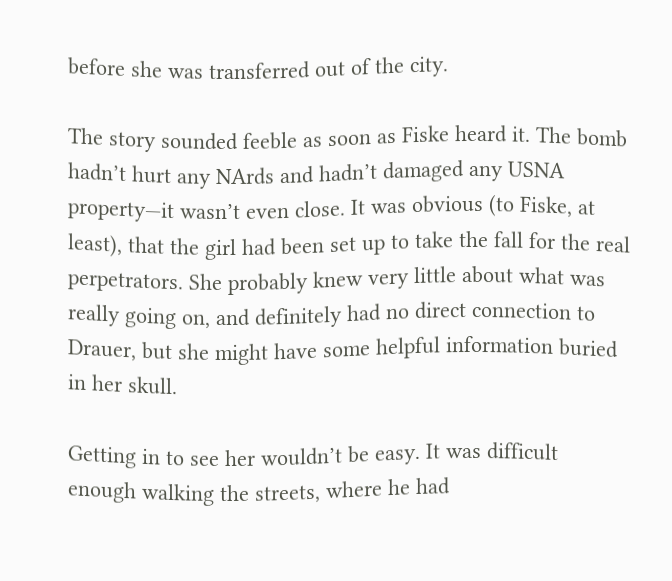before she was transferred out of the city.

The story sounded feeble as soon as Fiske heard it. The bomb hadn’t hurt any NArds and hadn’t damaged any USNA property—it wasn’t even close. It was obvious (to Fiske, at least), that the girl had been set up to take the fall for the real perpetrators. She probably knew very little about what was really going on, and definitely had no direct connection to Drauer, but she might have some helpful information buried in her skull.

Getting in to see her wouldn’t be easy. It was difficult enough walking the streets, where he had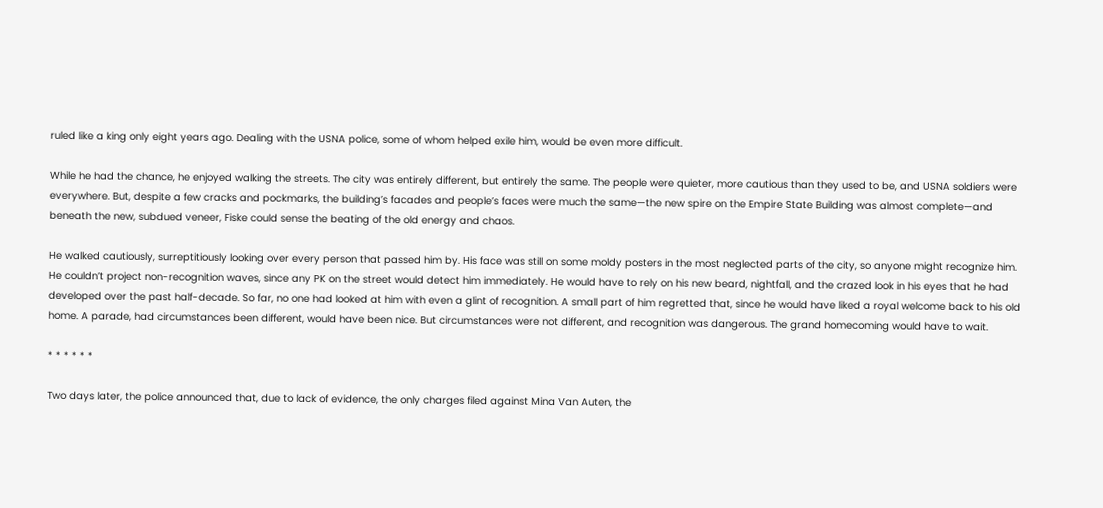ruled like a king only eight years ago. Dealing with the USNA police, some of whom helped exile him, would be even more difficult.

While he had the chance, he enjoyed walking the streets. The city was entirely different, but entirely the same. The people were quieter, more cautious than they used to be, and USNA soldiers were everywhere. But, despite a few cracks and pockmarks, the building’s facades and people’s faces were much the same—the new spire on the Empire State Building was almost complete—and beneath the new, subdued veneer, Fiske could sense the beating of the old energy and chaos.

He walked cautiously, surreptitiously looking over every person that passed him by. His face was still on some moldy posters in the most neglected parts of the city, so anyone might recognize him. He couldn’t project non-recognition waves, since any PK on the street would detect him immediately. He would have to rely on his new beard, nightfall, and the crazed look in his eyes that he had developed over the past half-decade. So far, no one had looked at him with even a glint of recognition. A small part of him regretted that, since he would have liked a royal welcome back to his old home. A parade, had circumstances been different, would have been nice. But circumstances were not different, and recognition was dangerous. The grand homecoming would have to wait.

* * * * * *

Two days later, the police announced that, due to lack of evidence, the only charges filed against Mina Van Auten, the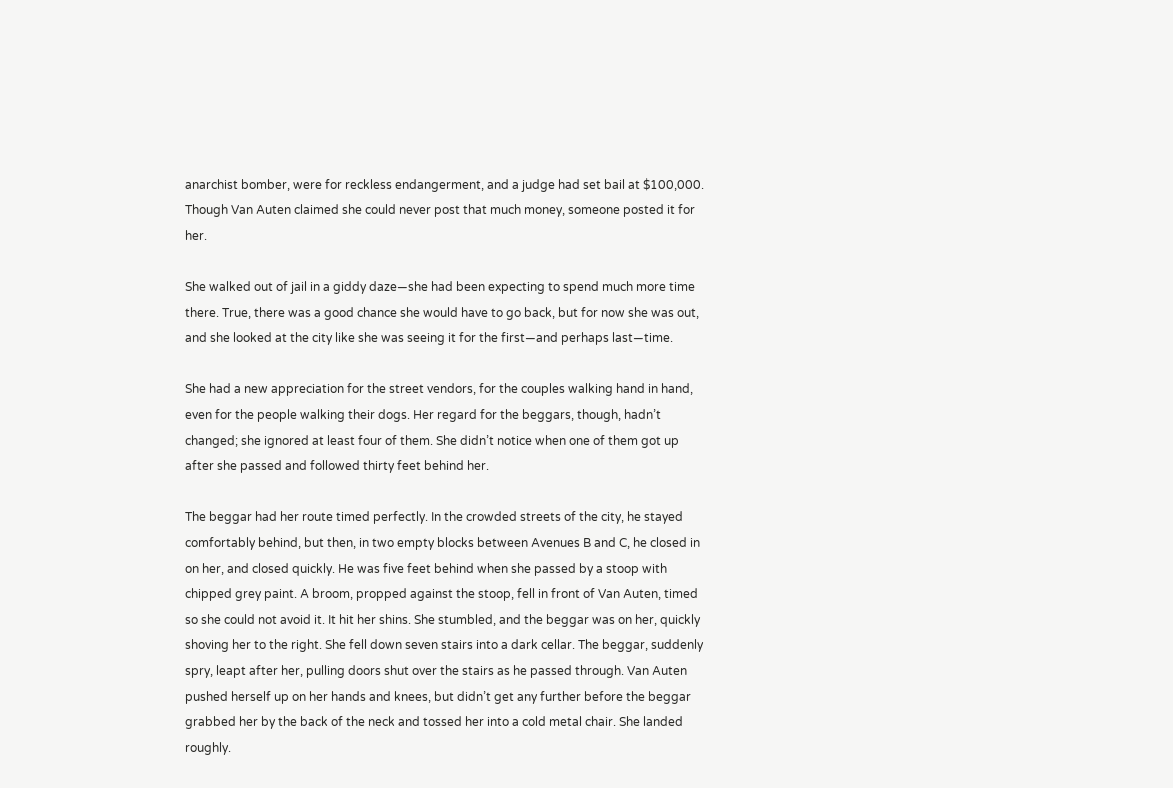anarchist bomber, were for reckless endangerment, and a judge had set bail at $100,000. Though Van Auten claimed she could never post that much money, someone posted it for her.

She walked out of jail in a giddy daze—she had been expecting to spend much more time there. True, there was a good chance she would have to go back, but for now she was out, and she looked at the city like she was seeing it for the first—and perhaps last—time.

She had a new appreciation for the street vendors, for the couples walking hand in hand, even for the people walking their dogs. Her regard for the beggars, though, hadn’t changed; she ignored at least four of them. She didn’t notice when one of them got up after she passed and followed thirty feet behind her.

The beggar had her route timed perfectly. In the crowded streets of the city, he stayed comfortably behind, but then, in two empty blocks between Avenues B and C, he closed in on her, and closed quickly. He was five feet behind when she passed by a stoop with chipped grey paint. A broom, propped against the stoop, fell in front of Van Auten, timed so she could not avoid it. It hit her shins. She stumbled, and the beggar was on her, quickly shoving her to the right. She fell down seven stairs into a dark cellar. The beggar, suddenly spry, leapt after her, pulling doors shut over the stairs as he passed through. Van Auten pushed herself up on her hands and knees, but didn’t get any further before the beggar grabbed her by the back of the neck and tossed her into a cold metal chair. She landed roughly.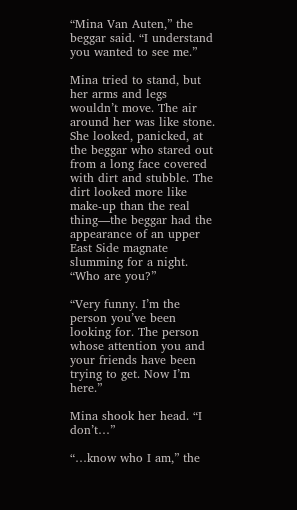“Mina Van Auten,” the beggar said. “I understand you wanted to see me.”

Mina tried to stand, but her arms and legs wouldn’t move. The air around her was like stone. She looked, panicked, at the beggar who stared out from a long face covered with dirt and stubble. The dirt looked more like make-up than the real thing—the beggar had the appearance of an upper East Side magnate slumming for a night. “Who are you?”

“Very funny. I’m the person you’ve been looking for. The person whose attention you and your friends have been trying to get. Now I’m here.”

Mina shook her head. “I don’t…”

“…know who I am,” the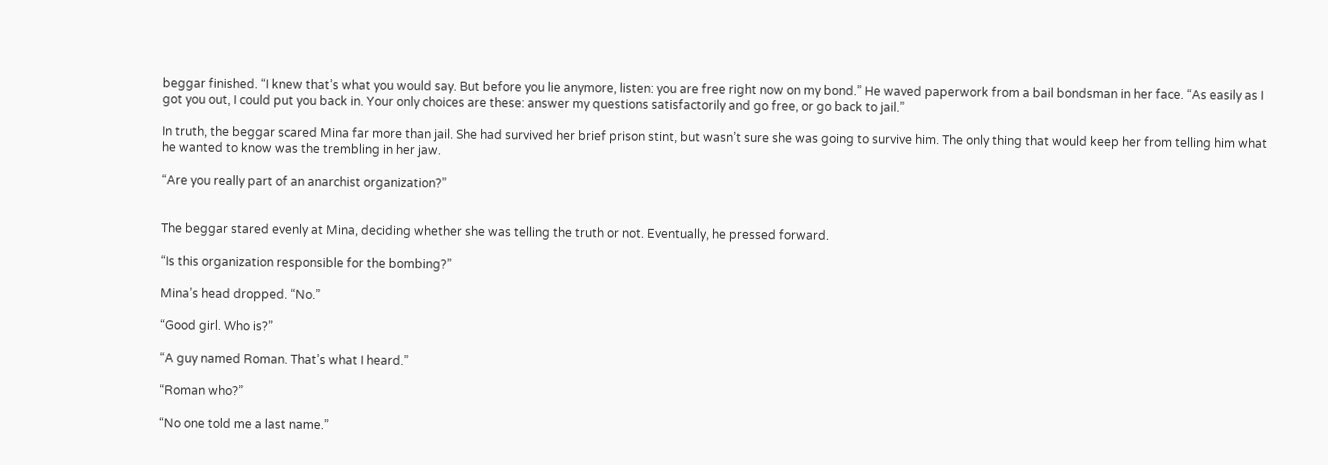beggar finished. “I knew that’s what you would say. But before you lie anymore, listen: you are free right now on my bond.” He waved paperwork from a bail bondsman in her face. “As easily as I got you out, I could put you back in. Your only choices are these: answer my questions satisfactorily and go free, or go back to jail.”

In truth, the beggar scared Mina far more than jail. She had survived her brief prison stint, but wasn’t sure she was going to survive him. The only thing that would keep her from telling him what he wanted to know was the trembling in her jaw.

“Are you really part of an anarchist organization?”


The beggar stared evenly at Mina, deciding whether she was telling the truth or not. Eventually, he pressed forward.

“Is this organization responsible for the bombing?”

Mina’s head dropped. “No.”

“Good girl. Who is?”

“A guy named Roman. That’s what I heard.”

“Roman who?”

“No one told me a last name.”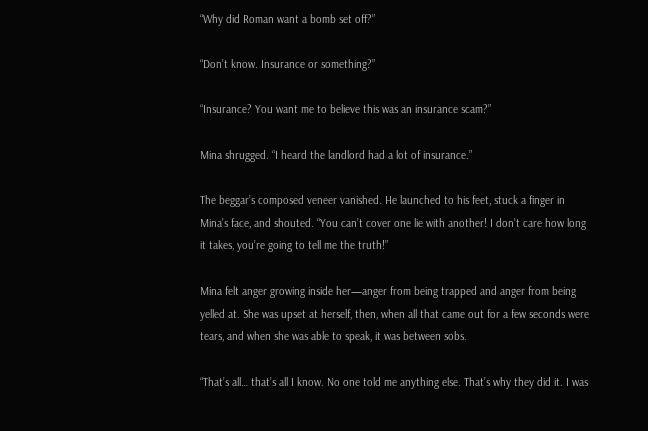“Why did Roman want a bomb set off?”

“Don’t know. Insurance or something?”

“Insurance? You want me to believe this was an insurance scam?”

Mina shrugged. “I heard the landlord had a lot of insurance.”

The beggar’s composed veneer vanished. He launched to his feet, stuck a finger in Mina’s face, and shouted. “You can’t cover one lie with another! I don’t care how long it takes, you’re going to tell me the truth!”

Mina felt anger growing inside her—anger from being trapped and anger from being yelled at. She was upset at herself, then, when all that came out for a few seconds were tears, and when she was able to speak, it was between sobs.

“That’s all… that’s all I know. No one told me anything else. That’s why they did it. I was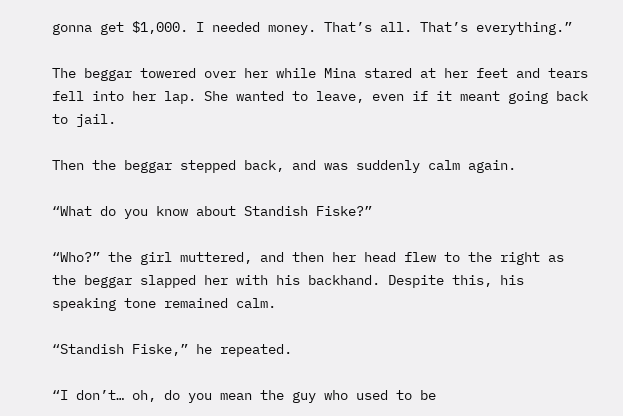gonna get $1,000. I needed money. That’s all. That’s everything.”

The beggar towered over her while Mina stared at her feet and tears fell into her lap. She wanted to leave, even if it meant going back to jail.

Then the beggar stepped back, and was suddenly calm again.

“What do you know about Standish Fiske?”

“Who?” the girl muttered, and then her head flew to the right as the beggar slapped her with his backhand. Despite this, his speaking tone remained calm.

“Standish Fiske,” he repeated.

“I don’t… oh, do you mean the guy who used to be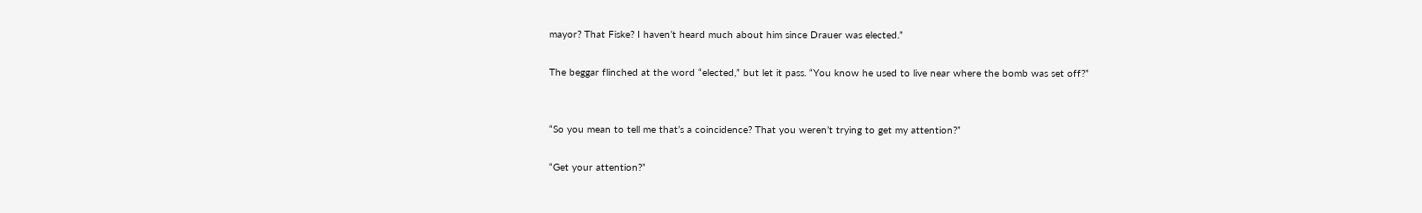mayor? That Fiske? I haven’t heard much about him since Drauer was elected.”

The beggar flinched at the word “elected,” but let it pass. “You know he used to live near where the bomb was set off?”


“So you mean to tell me that’s a coincidence? That you weren’t trying to get my attention?”

“Get your attention?”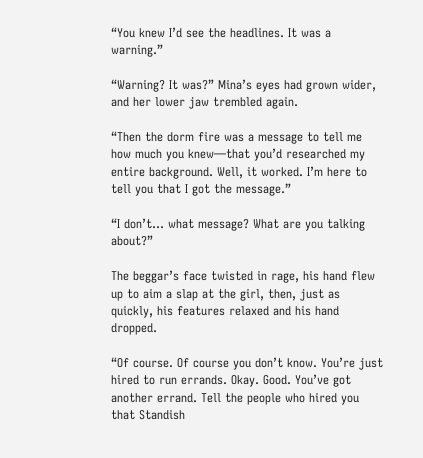“You knew I’d see the headlines. It was a warning.”

“Warning? It was?” Mina’s eyes had grown wider, and her lower jaw trembled again.

“Then the dorm fire was a message to tell me how much you knew—that you’d researched my entire background. Well, it worked. I’m here to tell you that I got the message.”

“I don’t… what message? What are you talking about?”

The beggar’s face twisted in rage, his hand flew up to aim a slap at the girl, then, just as quickly, his features relaxed and his hand dropped.

“Of course. Of course you don’t know. You’re just hired to run errands. Okay. Good. You’ve got another errand. Tell the people who hired you that Standish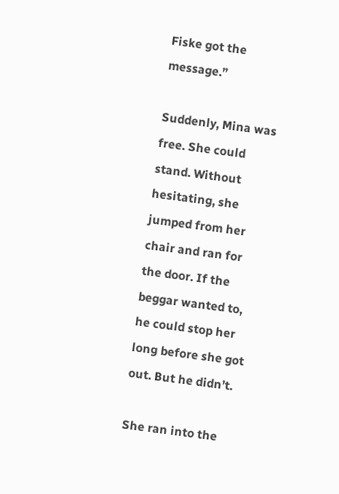Fiske got the message.”

Suddenly, Mina was free. She could stand. Without hesitating, she jumped from her chair and ran for the door. If the beggar wanted to, he could stop her long before she got out. But he didn’t.

She ran into the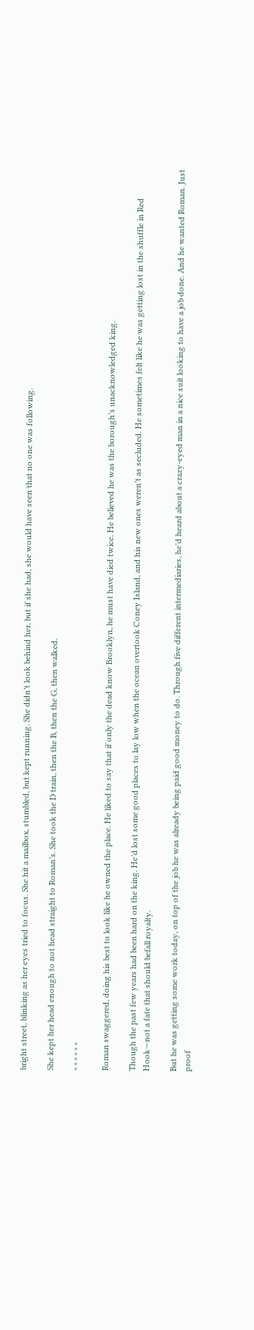bright street, blinking as her eyes tried to focus. She hit a mailbox, stumbled, but kept running. She didn’t look behind her, but if she had, she would have seen that no one was following.

She kept her head enough to not head straight to Roman’s. She took the D train, then the B, then the G, then walked.

* * * * * *

Roman swaggered, doing his best to look like he owned the place. He liked to say that if only the dead know Brooklyn, he must have died twice. He believed he was the borough’s unacknowledged king.

Though the past few years had been hard on the king. He’d lost some good places to lay low when the ocean overtook Coney Island, and his new ones weren’t as secluded. He sometimes felt like he was getting lost in the shuffle in Red Hook—not a fate that should befall royalty.

But he was getting some work today, on top of the job he was already being paid good money to do. Through five different intermediaries, he’d heard about a crazy-eyed man in a nice suit looking to have a job done. And he wanted Roman. Just proof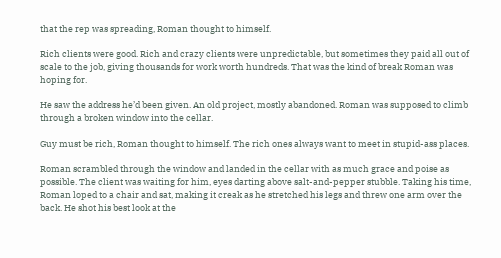that the rep was spreading, Roman thought to himself.

Rich clients were good. Rich and crazy clients were unpredictable, but sometimes they paid all out of scale to the job, giving thousands for work worth hundreds. That was the kind of break Roman was hoping for.

He saw the address he’d been given. An old project, mostly abandoned. Roman was supposed to climb through a broken window into the cellar.

Guy must be rich, Roman thought to himself. The rich ones always want to meet in stupid-ass places.

Roman scrambled through the window and landed in the cellar with as much grace and poise as possible. The client was waiting for him, eyes darting above salt-and-pepper stubble. Taking his time, Roman loped to a chair and sat, making it creak as he stretched his legs and threw one arm over the back. He shot his best look at the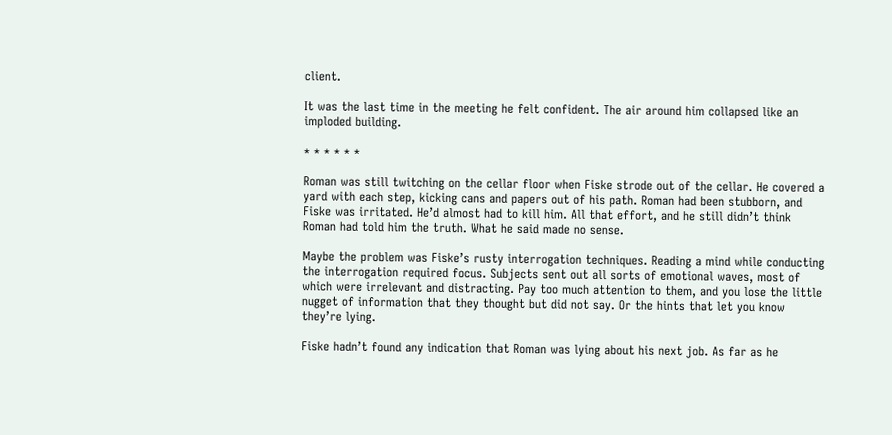client.

It was the last time in the meeting he felt confident. The air around him collapsed like an imploded building.

* * * * * *

Roman was still twitching on the cellar floor when Fiske strode out of the cellar. He covered a yard with each step, kicking cans and papers out of his path. Roman had been stubborn, and Fiske was irritated. He’d almost had to kill him. All that effort, and he still didn’t think Roman had told him the truth. What he said made no sense.

Maybe the problem was Fiske’s rusty interrogation techniques. Reading a mind while conducting the interrogation required focus. Subjects sent out all sorts of emotional waves, most of which were irrelevant and distracting. Pay too much attention to them, and you lose the little nugget of information that they thought but did not say. Or the hints that let you know they’re lying.

Fiske hadn’t found any indication that Roman was lying about his next job. As far as he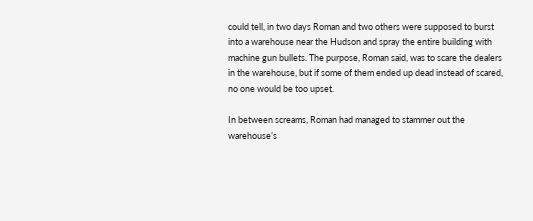could tell, in two days Roman and two others were supposed to burst into a warehouse near the Hudson and spray the entire building with machine gun bullets. The purpose, Roman said, was to scare the dealers in the warehouse, but if some of them ended up dead instead of scared, no one would be too upset.

In between screams, Roman had managed to stammer out the warehouse’s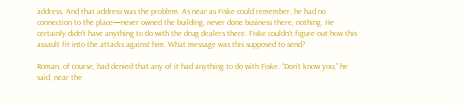address. And that address was the problem. As near as Fiske could remember, he had no connection to the place—never owned the building, never done business there, nothing. He certainly didn’t have anything to do with the drug dealers there. Fiske couldn’t figure out how this assault fit into the attacks against him. What message was this supposed to send?

Roman, of course, had denied that any of it had anything to do with Fiske. “Don’t know you,” he said, near the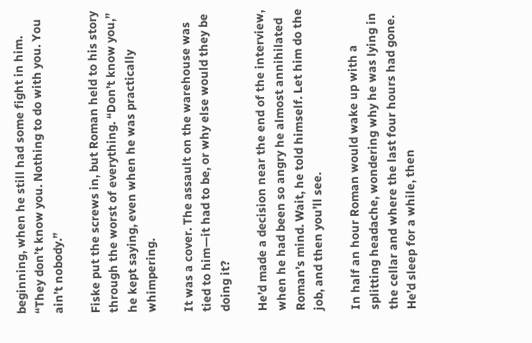beginning, when he still had some fight in him. “They don’t know you. Nothing to do with you. You ain’t nobody.”

Fiske put the screws in, but Roman held to his story through the worst of everything. “Don’t know you,” he kept saying, even when he was practically whimpering.

It was a cover. The assault on the warehouse was tied to him—it had to be, or why else would they be doing it?

He’d made a decision near the end of the interview, when he had been so angry he almost annihilated Roman’s mind. Wait, he told himself. Let him do the job, and then you’ll see.

In half an hour Roman would wake up with a splitting headache, wondering why he was lying in the cellar and where the last four hours had gone. He’d sleep for a while, then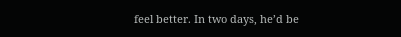feel better. In two days, he’d be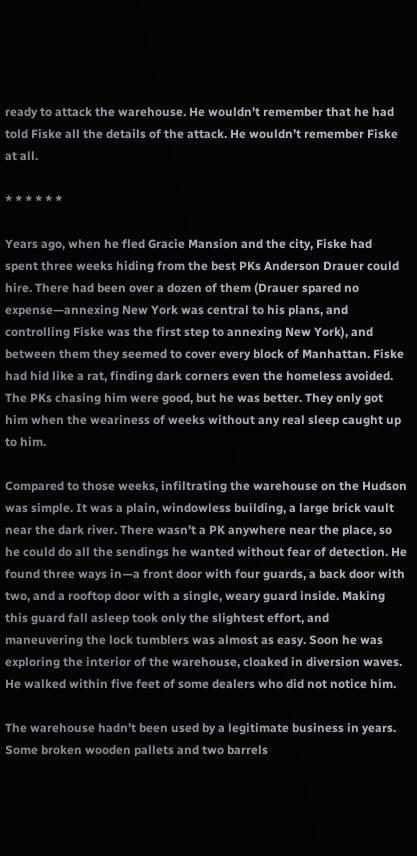ready to attack the warehouse. He wouldn’t remember that he had told Fiske all the details of the attack. He wouldn’t remember Fiske at all.

* * * * * *

Years ago, when he fled Gracie Mansion and the city, Fiske had spent three weeks hiding from the best PKs Anderson Drauer could hire. There had been over a dozen of them (Drauer spared no expense—annexing New York was central to his plans, and controlling Fiske was the first step to annexing New York), and between them they seemed to cover every block of Manhattan. Fiske had hid like a rat, finding dark corners even the homeless avoided. The PKs chasing him were good, but he was better. They only got him when the weariness of weeks without any real sleep caught up to him.

Compared to those weeks, infiltrating the warehouse on the Hudson was simple. It was a plain, windowless building, a large brick vault near the dark river. There wasn’t a PK anywhere near the place, so he could do all the sendings he wanted without fear of detection. He found three ways in—a front door with four guards, a back door with two, and a rooftop door with a single, weary guard inside. Making this guard fall asleep took only the slightest effort, and maneuvering the lock tumblers was almost as easy. Soon he was exploring the interior of the warehouse, cloaked in diversion waves. He walked within five feet of some dealers who did not notice him.

The warehouse hadn’t been used by a legitimate business in years. Some broken wooden pallets and two barrels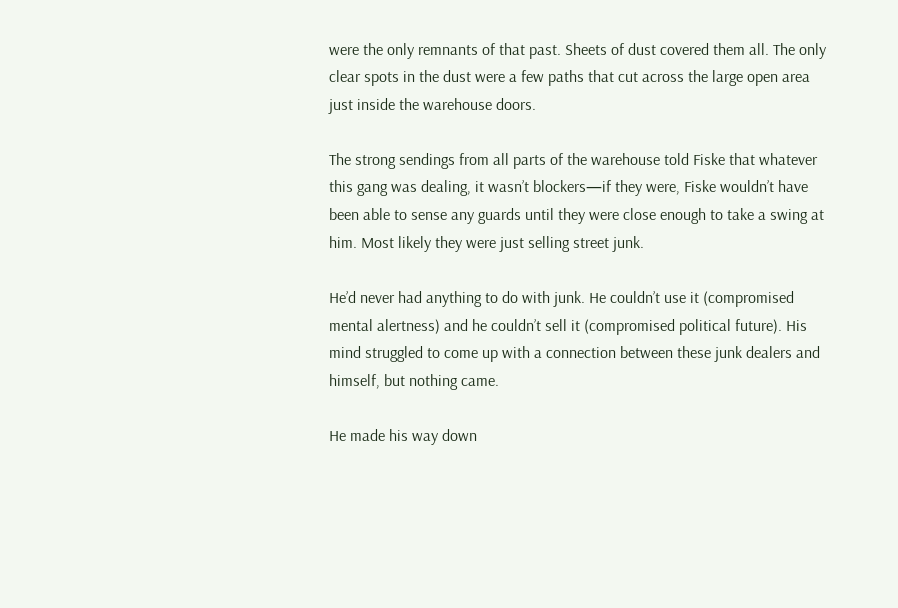were the only remnants of that past. Sheets of dust covered them all. The only clear spots in the dust were a few paths that cut across the large open area just inside the warehouse doors.

The strong sendings from all parts of the warehouse told Fiske that whatever this gang was dealing, it wasn’t blockers—if they were, Fiske wouldn’t have been able to sense any guards until they were close enough to take a swing at him. Most likely they were just selling street junk.

He’d never had anything to do with junk. He couldn’t use it (compromised mental alertness) and he couldn’t sell it (compromised political future). His mind struggled to come up with a connection between these junk dealers and himself, but nothing came.

He made his way down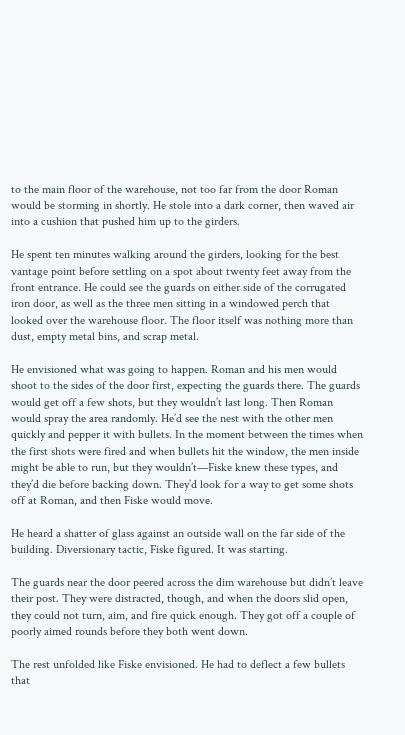to the main floor of the warehouse, not too far from the door Roman would be storming in shortly. He stole into a dark corner, then waved air into a cushion that pushed him up to the girders.

He spent ten minutes walking around the girders, looking for the best vantage point before settling on a spot about twenty feet away from the front entrance. He could see the guards on either side of the corrugated iron door, as well as the three men sitting in a windowed perch that looked over the warehouse floor. The floor itself was nothing more than dust, empty metal bins, and scrap metal.

He envisioned what was going to happen. Roman and his men would shoot to the sides of the door first, expecting the guards there. The guards would get off a few shots, but they wouldn’t last long. Then Roman would spray the area randomly. He’d see the nest with the other men quickly and pepper it with bullets. In the moment between the times when the first shots were fired and when bullets hit the window, the men inside might be able to run, but they wouldn’t—Fiske knew these types, and they’d die before backing down. They’d look for a way to get some shots off at Roman, and then Fiske would move.

He heard a shatter of glass against an outside wall on the far side of the building. Diversionary tactic, Fiske figured. It was starting.

The guards near the door peered across the dim warehouse but didn’t leave their post. They were distracted, though, and when the doors slid open, they could not turn, aim, and fire quick enough. They got off a couple of poorly aimed rounds before they both went down.

The rest unfolded like Fiske envisioned. He had to deflect a few bullets that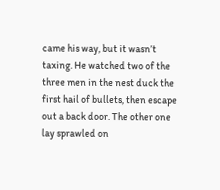came his way, but it wasn’t taxing. He watched two of the three men in the nest duck the first hail of bullets, then escape out a back door. The other one lay sprawled on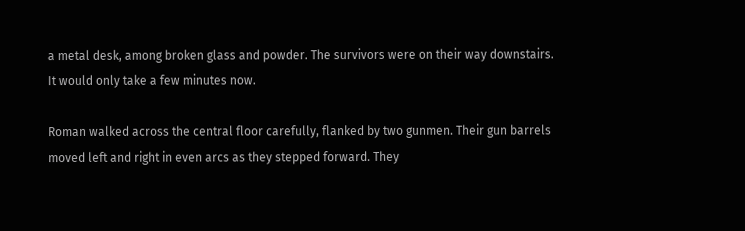a metal desk, among broken glass and powder. The survivors were on their way downstairs. It would only take a few minutes now.

Roman walked across the central floor carefully, flanked by two gunmen. Their gun barrels moved left and right in even arcs as they stepped forward. They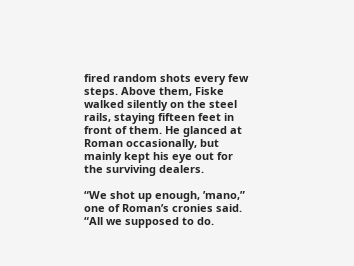fired random shots every few steps. Above them, Fiske walked silently on the steel rails, staying fifteen feet in front of them. He glanced at Roman occasionally, but mainly kept his eye out for the surviving dealers.

“We shot up enough, ’mano,” one of Roman’s cronies said. “All we supposed to do.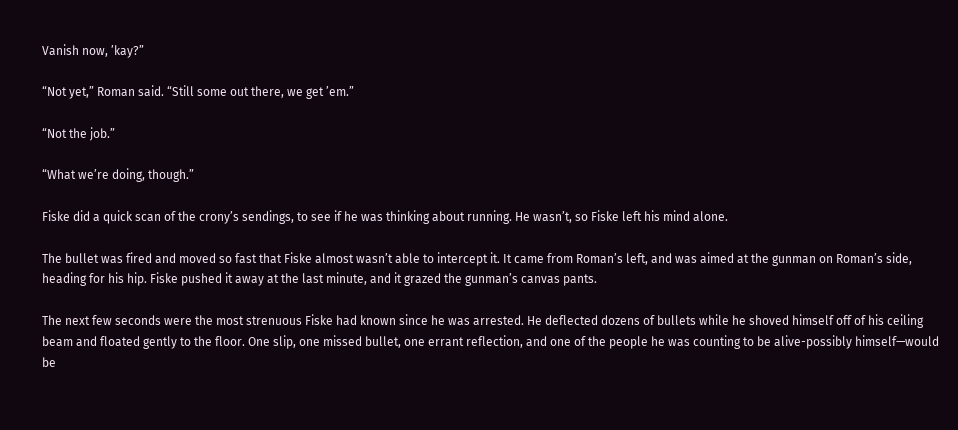Vanish now, ’kay?”

“Not yet,” Roman said. “Still some out there, we get ’em.”

“Not the job.”

“What we’re doing, though.”

Fiske did a quick scan of the crony’s sendings, to see if he was thinking about running. He wasn’t, so Fiske left his mind alone.

The bullet was fired and moved so fast that Fiske almost wasn’t able to intercept it. It came from Roman’s left, and was aimed at the gunman on Roman’s side, heading for his hip. Fiske pushed it away at the last minute, and it grazed the gunman’s canvas pants.

The next few seconds were the most strenuous Fiske had known since he was arrested. He deflected dozens of bullets while he shoved himself off of his ceiling beam and floated gently to the floor. One slip, one missed bullet, one errant reflection, and one of the people he was counting to be alive-possibly himself—would be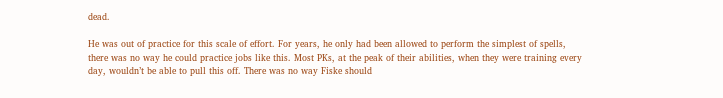dead.

He was out of practice for this scale of effort. For years, he only had been allowed to perform the simplest of spells, there was no way he could practice jobs like this. Most PKs, at the peak of their abilities, when they were training every day, wouldn’t be able to pull this off. There was no way Fiske should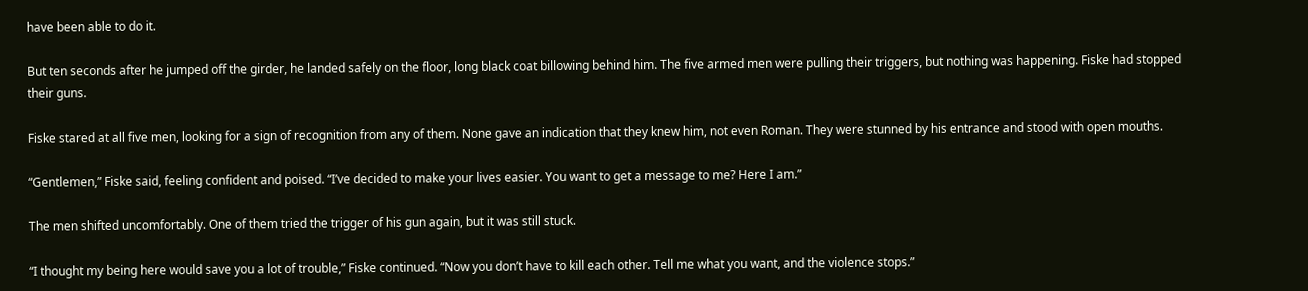have been able to do it.

But ten seconds after he jumped off the girder, he landed safely on the floor, long black coat billowing behind him. The five armed men were pulling their triggers, but nothing was happening. Fiske had stopped their guns.

Fiske stared at all five men, looking for a sign of recognition from any of them. None gave an indication that they knew him, not even Roman. They were stunned by his entrance and stood with open mouths.

“Gentlemen,” Fiske said, feeling confident and poised. “I’ve decided to make your lives easier. You want to get a message to me? Here I am.”

The men shifted uncomfortably. One of them tried the trigger of his gun again, but it was still stuck.

“I thought my being here would save you a lot of trouble,” Fiske continued. “Now you don’t have to kill each other. Tell me what you want, and the violence stops.”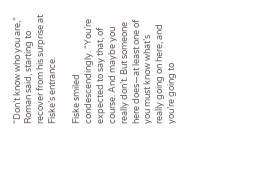“Don’t know who you are,” Roman said, starting to recover from his surprise at Fiske’s entrance.

Fiske smiled condescendingly. “You’re expected to say that, of course. And maybe you really don’t. But someone here does—at least one of you must know what’s really going on here, and you’re going to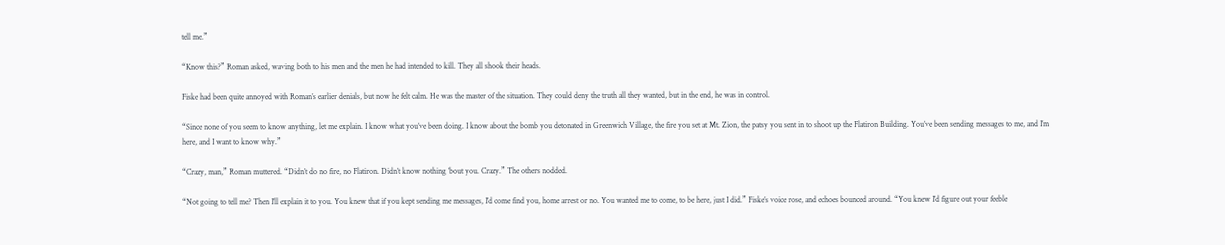tell me.”

“Know this?” Roman asked, waving both to his men and the men he had intended to kill. They all shook their heads.

Fiske had been quite annoyed with Roman’s earlier denials, but now he felt calm. He was the master of the situation. They could deny the truth all they wanted, but in the end, he was in control.

“Since none of you seem to know anything, let me explain. I know what you’ve been doing. I know about the bomb you detonated in Greenwich Village, the fire you set at Mt. Zion, the patsy you sent in to shoot up the Flatiron Building. You’ve been sending messages to me, and I’m here, and I want to know why.”

“Crazy, man,” Roman muttered. “Didn’t do no fire, no Flatiron. Didn’t know nothing ’bout you. Crazy.” The others nodded.

“Not going to tell me? Then I’ll explain it to you. You knew that if you kept sending me messages, I’d come find you, home arrest or no. You wanted me to come, to be here, just I did.” Fiske’s voice rose, and echoes bounced around. “You knew I’d figure out your feeble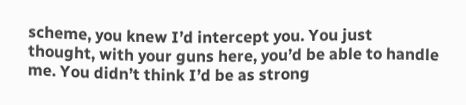scheme, you knew I’d intercept you. You just thought, with your guns here, you’d be able to handle me. You didn’t think I’d be as strong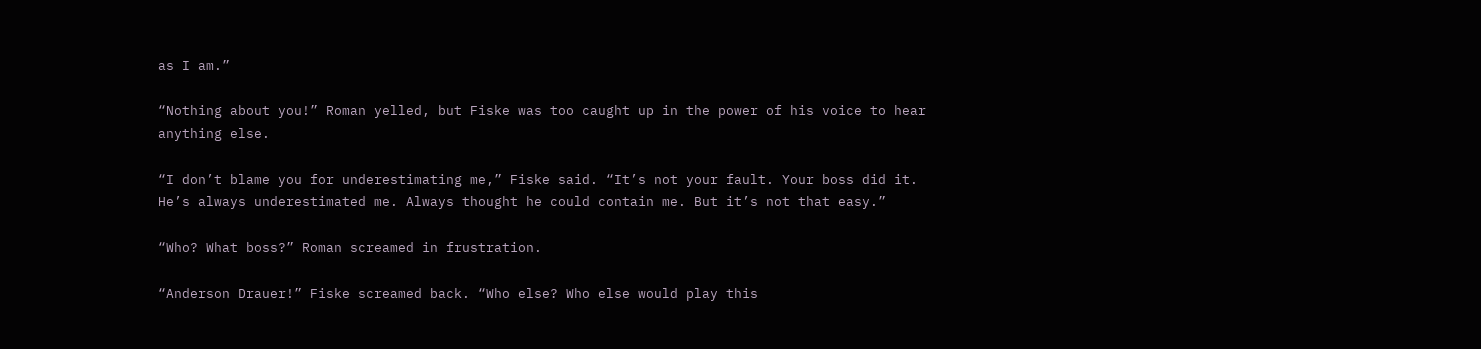as I am.”

“Nothing about you!” Roman yelled, but Fiske was too caught up in the power of his voice to hear anything else.

“I don’t blame you for underestimating me,” Fiske said. “It’s not your fault. Your boss did it. He’s always underestimated me. Always thought he could contain me. But it’s not that easy.”

“Who? What boss?” Roman screamed in frustration.

“Anderson Drauer!” Fiske screamed back. “Who else? Who else would play this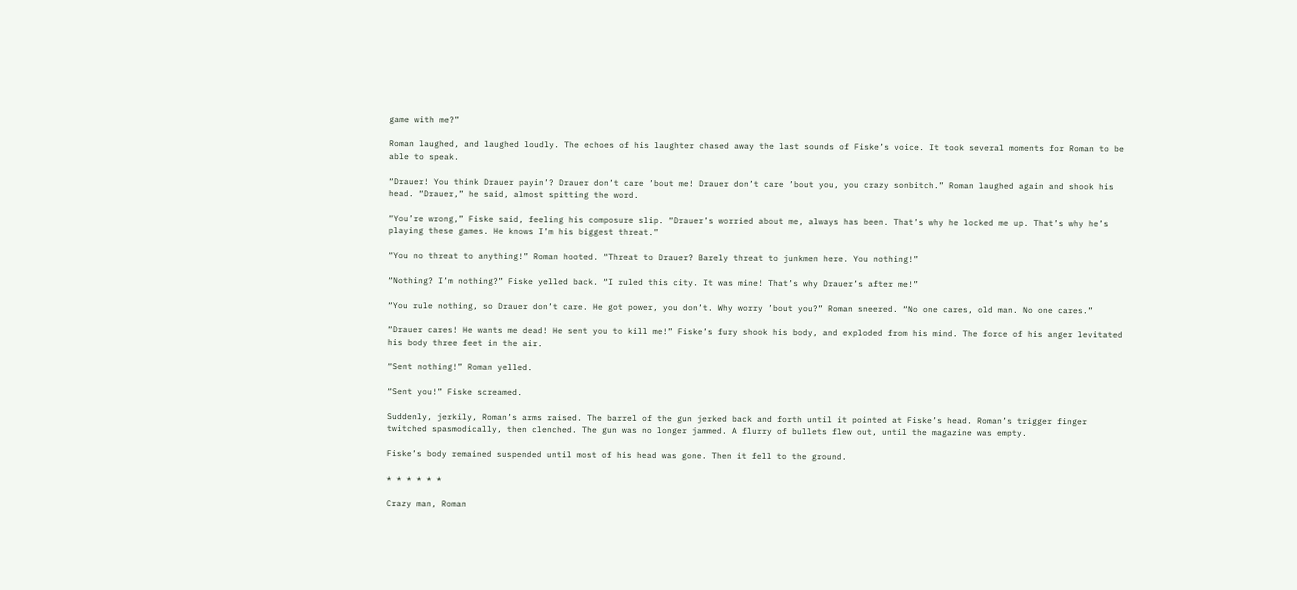game with me?”

Roman laughed, and laughed loudly. The echoes of his laughter chased away the last sounds of Fiske’s voice. It took several moments for Roman to be able to speak.

“Drauer! You think Drauer payin’? Drauer don’t care ’bout me! Drauer don’t care ’bout you, you crazy sonbitch.” Roman laughed again and shook his head. “Drauer,” he said, almost spitting the word.

“You’re wrong,” Fiske said, feeling his composure slip. “Drauer’s worried about me, always has been. That’s why he locked me up. That’s why he’s playing these games. He knows I’m his biggest threat.”

“You no threat to anything!” Roman hooted. “Threat to Drauer? Barely threat to junkmen here. You nothing!”

“Nothing? I’m nothing?” Fiske yelled back. “I ruled this city. It was mine! That’s why Drauer’s after me!”

“You rule nothing, so Drauer don’t care. He got power, you don’t. Why worry ’bout you?” Roman sneered. “No one cares, old man. No one cares.”

“Drauer cares! He wants me dead! He sent you to kill me!” Fiske’s fury shook his body, and exploded from his mind. The force of his anger levitated his body three feet in the air.

“Sent nothing!” Roman yelled.

“Sent you!” Fiske screamed.

Suddenly, jerkily, Roman’s arms raised. The barrel of the gun jerked back and forth until it pointed at Fiske’s head. Roman’s trigger finger twitched spasmodically, then clenched. The gun was no longer jammed. A flurry of bullets flew out, until the magazine was empty.

Fiske’s body remained suspended until most of his head was gone. Then it fell to the ground.

* * * * * *

Crazy man, Roman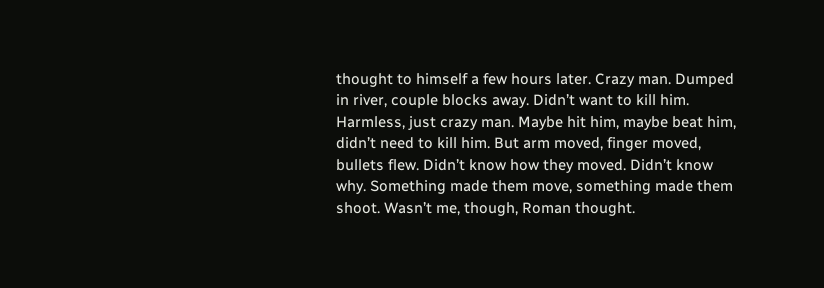thought to himself a few hours later. Crazy man. Dumped in river, couple blocks away. Didn’t want to kill him. Harmless, just crazy man. Maybe hit him, maybe beat him, didn’t need to kill him. But arm moved, finger moved, bullets flew. Didn’t know how they moved. Didn’t know why. Something made them move, something made them shoot. Wasn’t me, though, Roman thought.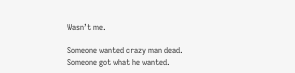Wasn’t me.

Someone wanted crazy man dead. Someone got what he wanted.